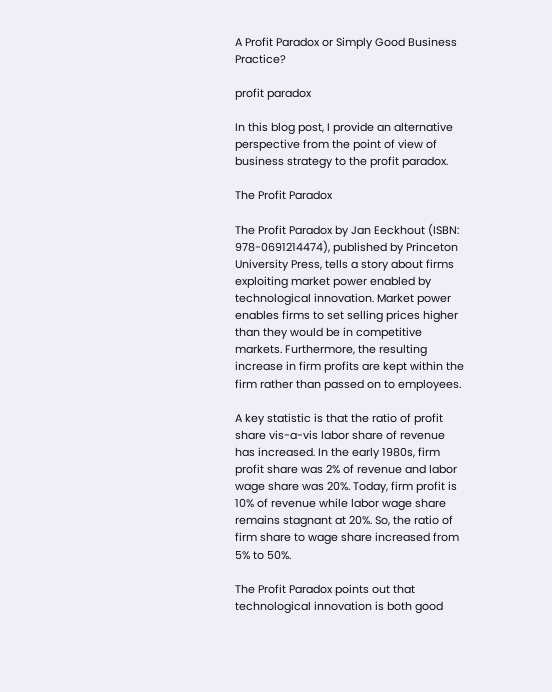A Profit Paradox or Simply Good Business Practice?

profit paradox

In this blog post, I provide an alternative perspective from the point of view of business strategy to the profit paradox.

The Profit Paradox

The Profit Paradox by Jan Eeckhout (ISBN: 978-0691214474), published by Princeton University Press, tells a story about firms exploiting market power enabled by technological innovation. Market power enables firms to set selling prices higher than they would be in competitive markets. Furthermore, the resulting increase in firm profits are kept within the firm rather than passed on to employees.

A key statistic is that the ratio of profit share vis-a-vis labor share of revenue has increased. In the early 1980s, firm profit share was 2% of revenue and labor wage share was 20%. Today, firm profit is 10% of revenue while labor wage share remains stagnant at 20%. So, the ratio of firm share to wage share increased from 5% to 50%.

The Profit Paradox points out that technological innovation is both good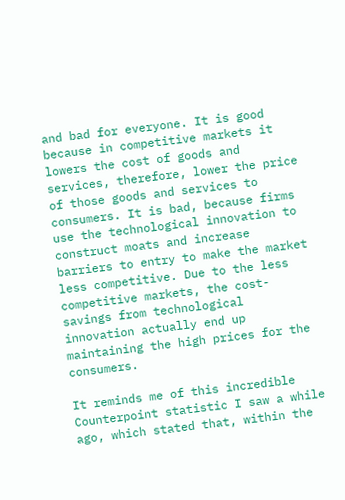and bad for everyone. It is good because in competitive markets it lowers the cost of goods and services, therefore, lower the price of those goods and services to consumers. It is bad, because firms use the technological innovation to construct moats and increase barriers to entry to make the market less competitive. Due to the less competitive markets, the cost-savings from technological innovation actually end up maintaining the high prices for the consumers.

It reminds me of this incredible Counterpoint statistic I saw a while ago, which stated that, within the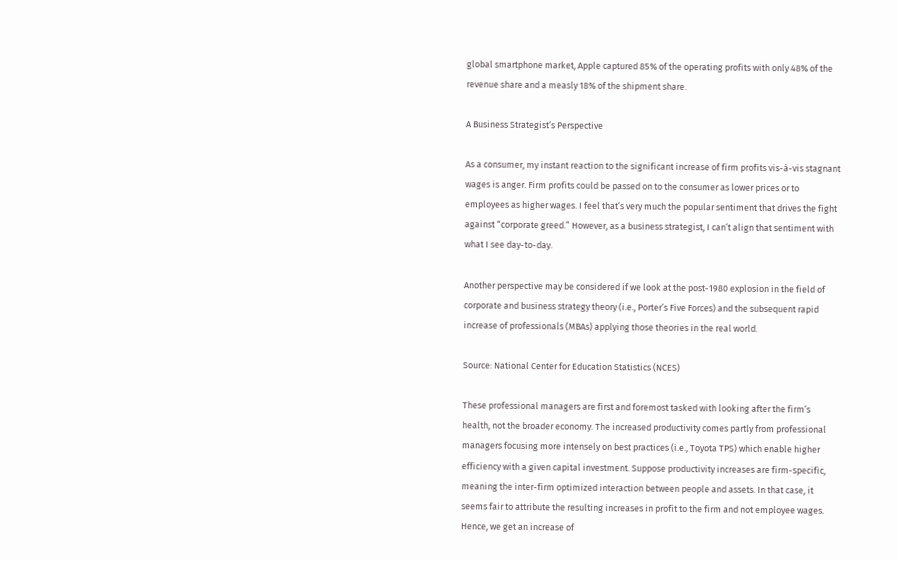global smartphone market, Apple captured 85% of the operating profits with only 48% of the revenue share and a measly 18% of the shipment share.

A Business Strategist’s Perspective

As a consumer, my instant reaction to the significant increase of firm profits vis-à-vis stagnant wages is anger. Firm profits could be passed on to the consumer as lower prices or to employees as higher wages. I feel that’s very much the popular sentiment that drives the fight against “corporate greed.” However, as a business strategist, I can’t align that sentiment with what I see day-to-day.

Another perspective may be considered if we look at the post-1980 explosion in the field of corporate and business strategy theory (i.e., Porter’s Five Forces) and the subsequent rapid increase of professionals (MBAs) applying those theories in the real world.

Source: National Center for Education Statistics (NCES)

These professional managers are first and foremost tasked with looking after the firm’s health, not the broader economy. The increased productivity comes partly from professional managers focusing more intensely on best practices (i.e., Toyota TPS) which enable higher efficiency with a given capital investment. Suppose productivity increases are firm-specific, meaning the inter-firm optimized interaction between people and assets. In that case, it seems fair to attribute the resulting increases in profit to the firm and not employee wages. Hence, we get an increase of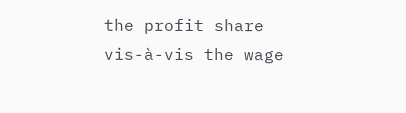the profit share vis-à-vis the wage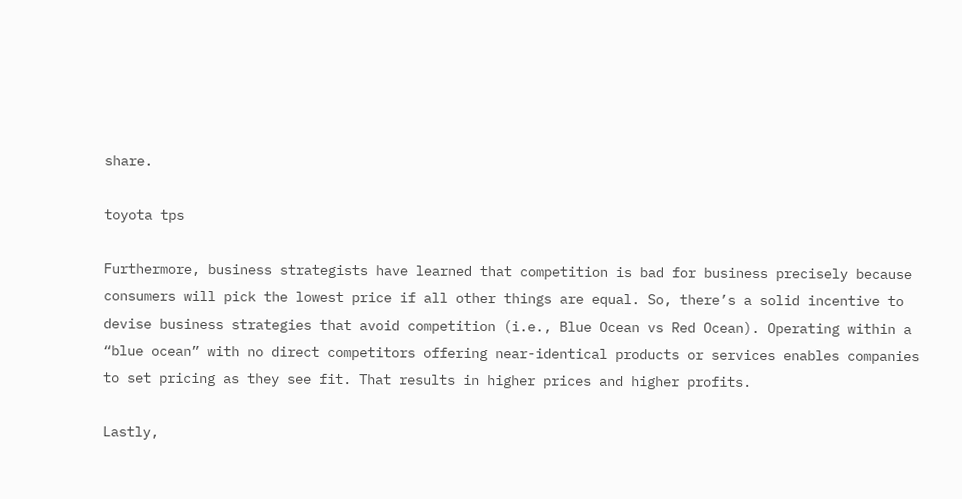share.

toyota tps

Furthermore, business strategists have learned that competition is bad for business precisely because consumers will pick the lowest price if all other things are equal. So, there’s a solid incentive to devise business strategies that avoid competition (i.e., Blue Ocean vs Red Ocean). Operating within a “blue ocean” with no direct competitors offering near-identical products or services enables companies to set pricing as they see fit. That results in higher prices and higher profits.

Lastly,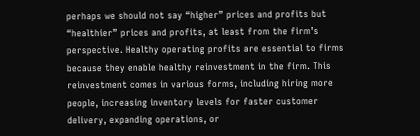perhaps we should not say “higher” prices and profits but “healthier” prices and profits, at least from the firm’s perspective. Healthy operating profits are essential to firms because they enable healthy reinvestment in the firm. This reinvestment comes in various forms, including hiring more people, increasing inventory levels for faster customer delivery, expanding operations, or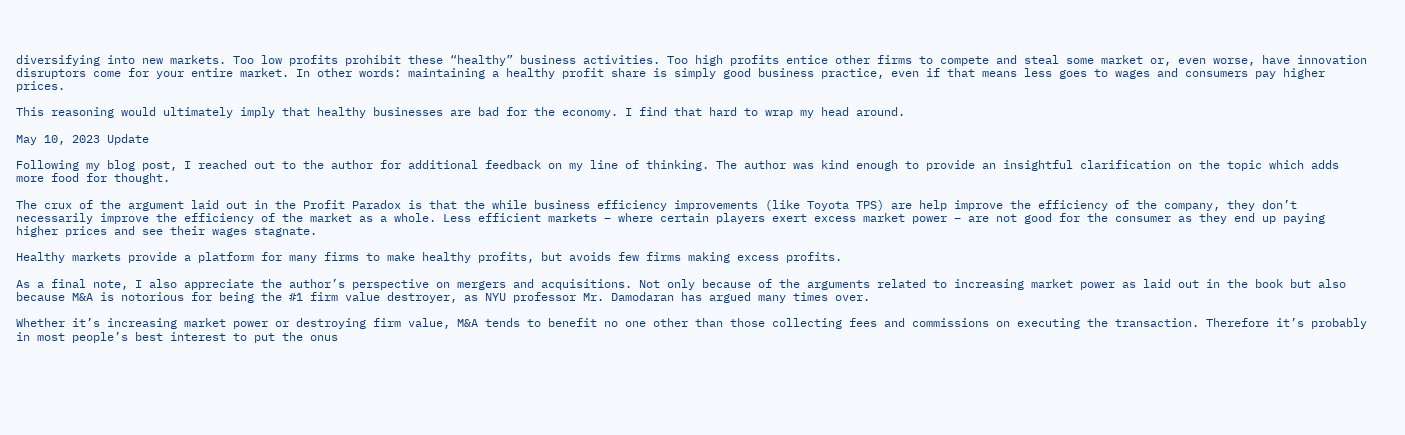diversifying into new markets. Too low profits prohibit these “healthy” business activities. Too high profits entice other firms to compete and steal some market or, even worse, have innovation disruptors come for your entire market. In other words: maintaining a healthy profit share is simply good business practice, even if that means less goes to wages and consumers pay higher prices.

This reasoning would ultimately imply that healthy businesses are bad for the economy. I find that hard to wrap my head around.

May 10, 2023 Update

Following my blog post, I reached out to the author for additional feedback on my line of thinking. The author was kind enough to provide an insightful clarification on the topic which adds more food for thought.

The crux of the argument laid out in the Profit Paradox is that the while business efficiency improvements (like Toyota TPS) are help improve the efficiency of the company, they don’t necessarily improve the efficiency of the market as a whole. Less efficient markets – where certain players exert excess market power – are not good for the consumer as they end up paying higher prices and see their wages stagnate.

Healthy markets provide a platform for many firms to make healthy profits, but avoids few firms making excess profits.

As a final note, I also appreciate the author’s perspective on mergers and acquisitions. Not only because of the arguments related to increasing market power as laid out in the book but also because M&A is notorious for being the #1 firm value destroyer, as NYU professor Mr. Damodaran has argued many times over.

Whether it’s increasing market power or destroying firm value, M&A tends to benefit no one other than those collecting fees and commissions on executing the transaction. Therefore it’s probably in most people’s best interest to put the onus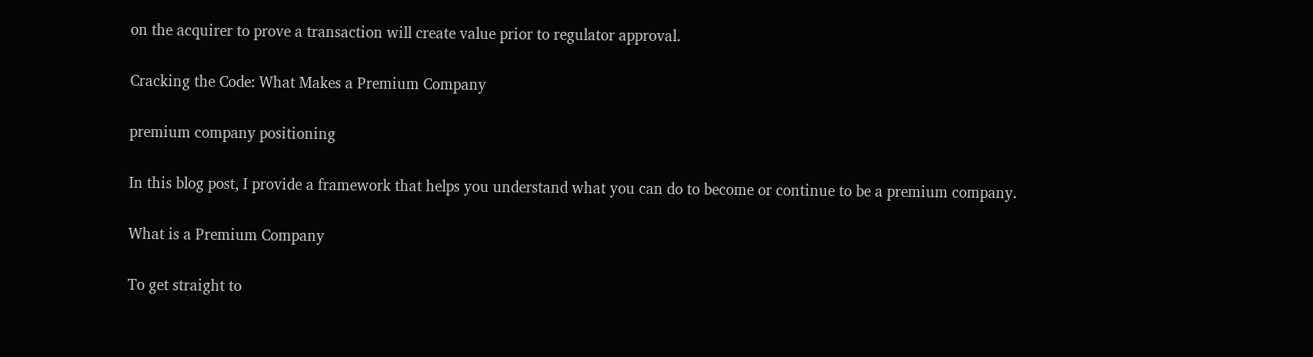on the acquirer to prove a transaction will create value prior to regulator approval.

Cracking the Code: What Makes a Premium Company

premium company positioning

In this blog post, I provide a framework that helps you understand what you can do to become or continue to be a premium company.

What is a Premium Company

To get straight to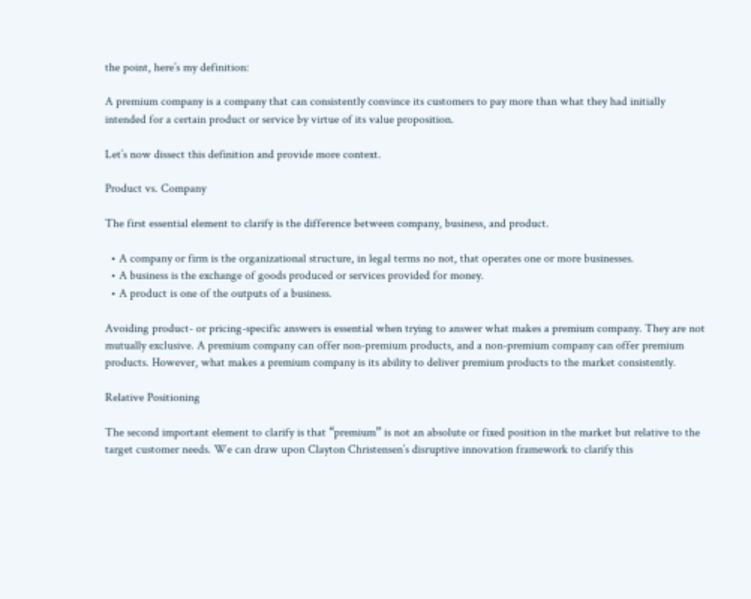the point, here’s my definition:

A premium company is a company that can consistently convince its customers to pay more than what they had initially intended for a certain product or service by virtue of its value proposition.

Let’s now dissect this definition and provide more context.

Product vs. Company

The first essential element to clarify is the difference between company, business, and product.

  • A company or firm is the organizational structure, in legal terms no not, that operates one or more businesses.
  • A business is the exchange of goods produced or services provided for money.
  • A product is one of the outputs of a business.

Avoiding product- or pricing-specific answers is essential when trying to answer what makes a premium company. They are not mutually exclusive. A premium company can offer non-premium products, and a non-premium company can offer premium products. However, what makes a premium company is its ability to deliver premium products to the market consistently.

Relative Positioning

The second important element to clarify is that “premium” is not an absolute or fixed position in the market but relative to the target customer needs. We can draw upon Clayton Christensen’s disruptive innovation framework to clarify this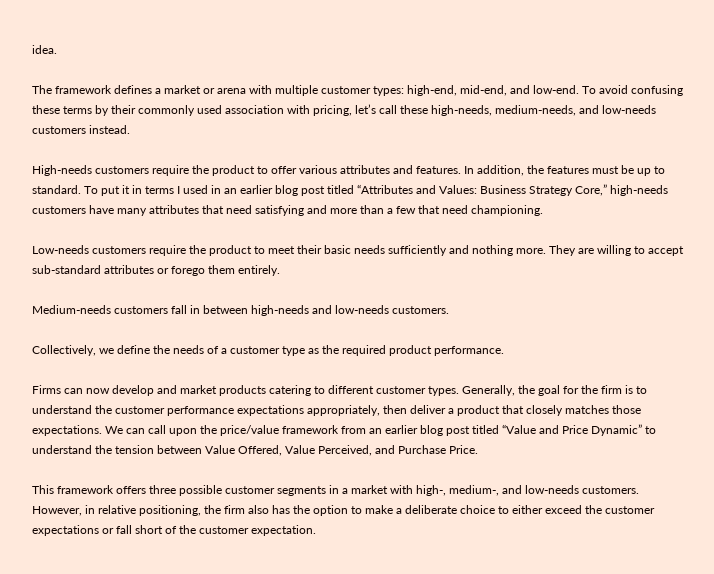idea.

The framework defines a market or arena with multiple customer types: high-end, mid-end, and low-end. To avoid confusing these terms by their commonly used association with pricing, let’s call these high-needs, medium-needs, and low-needs customers instead.

High-needs customers require the product to offer various attributes and features. In addition, the features must be up to standard. To put it in terms I used in an earlier blog post titled “Attributes and Values: Business Strategy Core,” high-needs customers have many attributes that need satisfying and more than a few that need championing.

Low-needs customers require the product to meet their basic needs sufficiently and nothing more. They are willing to accept sub-standard attributes or forego them entirely.

Medium-needs customers fall in between high-needs and low-needs customers.

Collectively, we define the needs of a customer type as the required product performance.

Firms can now develop and market products catering to different customer types. Generally, the goal for the firm is to understand the customer performance expectations appropriately, then deliver a product that closely matches those expectations. We can call upon the price/value framework from an earlier blog post titled “Value and Price Dynamic” to understand the tension between Value Offered, Value Perceived, and Purchase Price.

This framework offers three possible customer segments in a market with high-, medium-, and low-needs customers. However, in relative positioning, the firm also has the option to make a deliberate choice to either exceed the customer expectations or fall short of the customer expectation.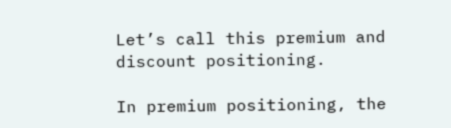Let’s call this premium and discount positioning.

In premium positioning, the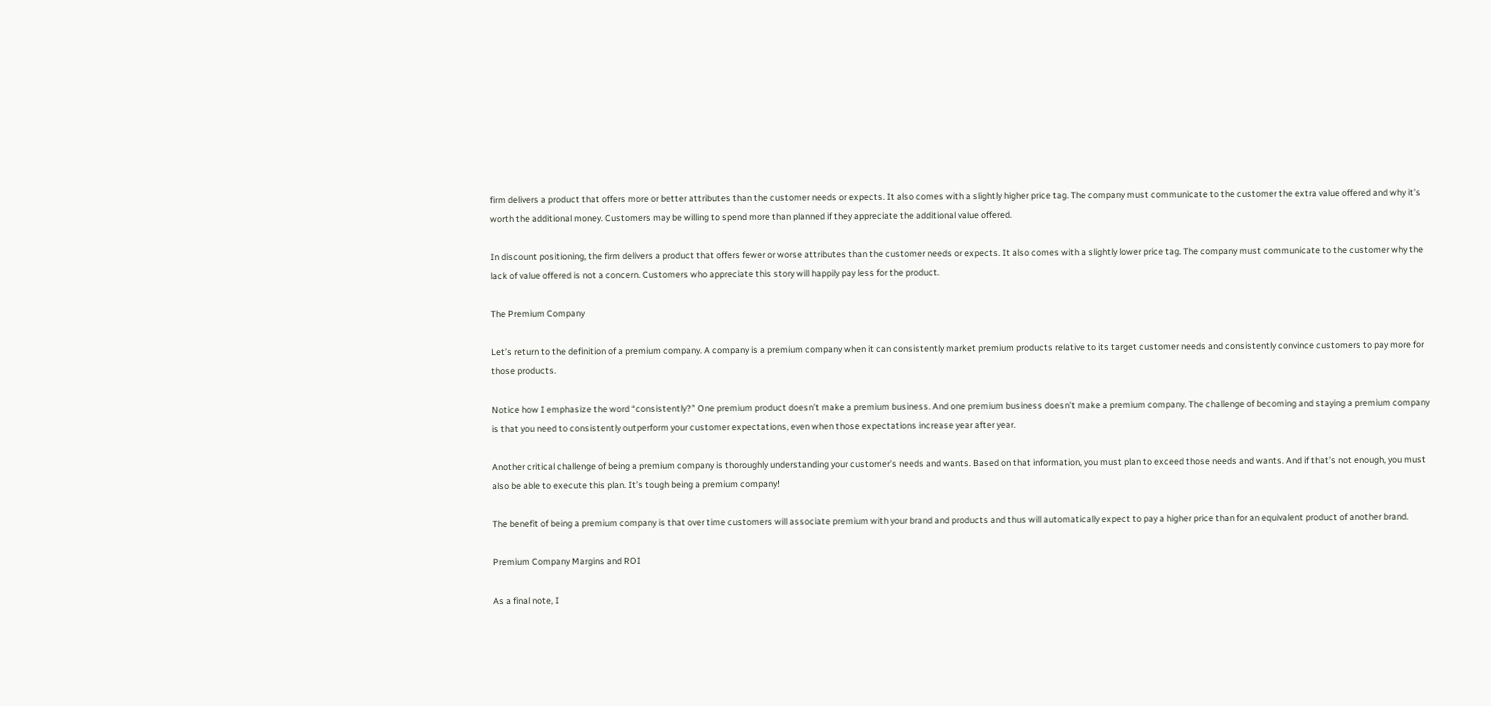firm delivers a product that offers more or better attributes than the customer needs or expects. It also comes with a slightly higher price tag. The company must communicate to the customer the extra value offered and why it’s worth the additional money. Customers may be willing to spend more than planned if they appreciate the additional value offered.

In discount positioning, the firm delivers a product that offers fewer or worse attributes than the customer needs or expects. It also comes with a slightly lower price tag. The company must communicate to the customer why the lack of value offered is not a concern. Customers who appreciate this story will happily pay less for the product.

The Premium Company

Let’s return to the definition of a premium company. A company is a premium company when it can consistently market premium products relative to its target customer needs and consistently convince customers to pay more for those products.

Notice how I emphasize the word “consistently?” One premium product doesn’t make a premium business. And one premium business doesn’t make a premium company. The challenge of becoming and staying a premium company is that you need to consistently outperform your customer expectations, even when those expectations increase year after year.

Another critical challenge of being a premium company is thoroughly understanding your customer’s needs and wants. Based on that information, you must plan to exceed those needs and wants. And if that’s not enough, you must also be able to execute this plan. It’s tough being a premium company!

The benefit of being a premium company is that over time customers will associate premium with your brand and products and thus will automatically expect to pay a higher price than for an equivalent product of another brand.

Premium Company Margins and ROI

As a final note, I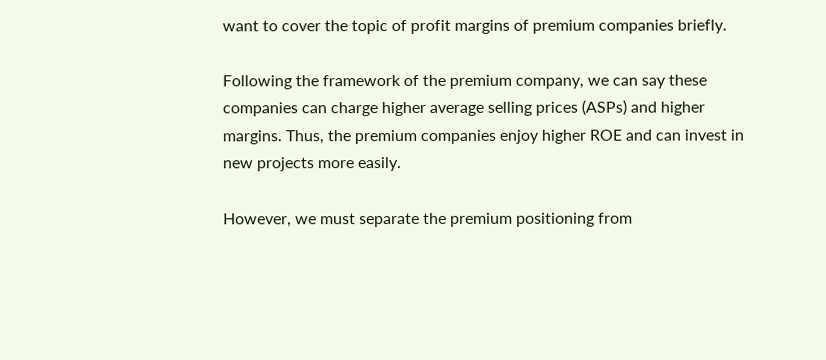want to cover the topic of profit margins of premium companies briefly.

Following the framework of the premium company, we can say these companies can charge higher average selling prices (ASPs) and higher margins. Thus, the premium companies enjoy higher ROE and can invest in new projects more easily.

However, we must separate the premium positioning from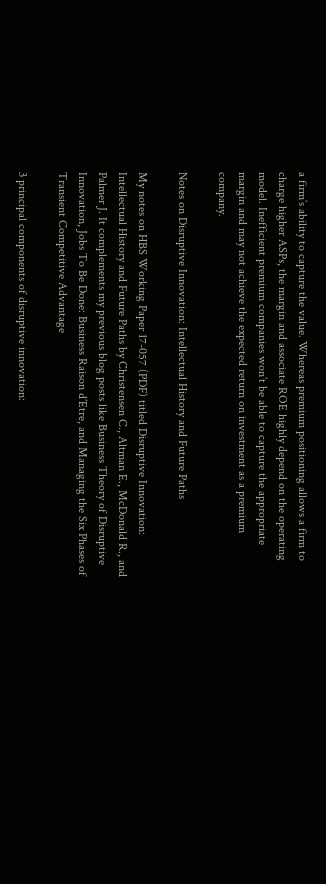a firm’s ability to capture the value. Whereas premium positioning allows a firm to charge higher ASPs, the margin and associate ROE highly depend on the operating model. Inefficient premium companies won’t be able to capture the appropriate margin and may not achieve the expected return on investment as a premium company.

Notes on Disruptive Innovation: Intellectual History and Future Paths

My notes on HBS Working Paper 17-057 (PDF) titled Disruptive Innovation: Intellectual History and Future Paths by Christensen C., Altman E., McDonald R., and Palmer J. It complements my previous blog posts like Business Theory of Disruptive Innovation, Jobs To Be Done: Business Raison d’Etre, and Managing the Six Phases of Transient Competitive Advantage

3 principal components of disruptive innovation: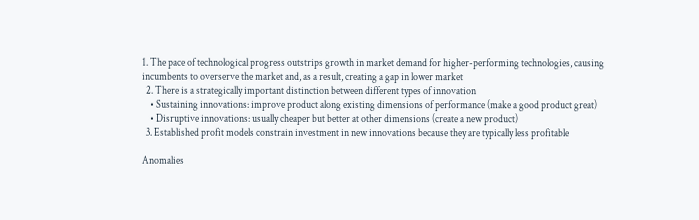1. The pace of technological progress outstrips growth in market demand for higher-performing technologies, causing incumbents to overserve the market and, as a result, creating a gap in lower market
  2. There is a strategically important distinction between different types of innovation
    • Sustaining innovations: improve product along existing dimensions of performance (make a good product great)
    • Disruptive innovations: usually cheaper but better at other dimensions (create a new product)
  3. Established profit models constrain investment in new innovations because they are typically less profitable

Anomalies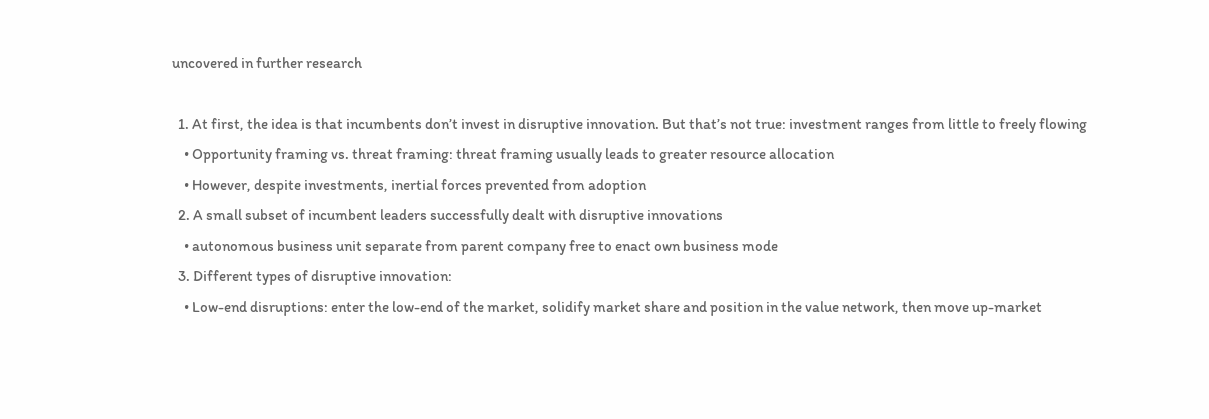uncovered in further research

  1. At first, the idea is that incumbents don’t invest in disruptive innovation. But that’s not true: investment ranges from little to freely flowing
    • Opportunity framing vs. threat framing: threat framing usually leads to greater resource allocation
    • However, despite investments, inertial forces prevented from adoption
  2. A small subset of incumbent leaders successfully dealt with disruptive innovations
    • autonomous business unit separate from parent company free to enact own business mode
  3. Different types of disruptive innovation:
    • Low-end disruptions: enter the low-end of the market, solidify market share and position in the value network, then move up-market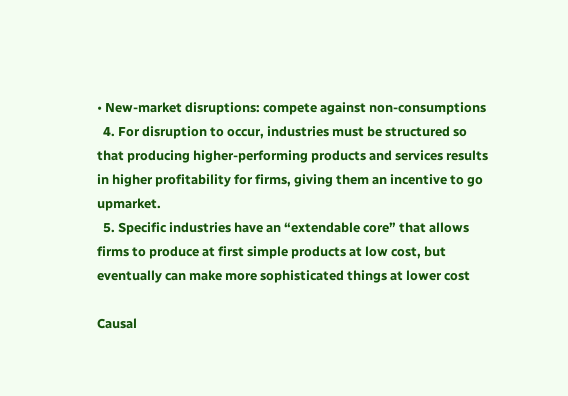• New-market disruptions: compete against non-consumptions
  4. For disruption to occur, industries must be structured so that producing higher-performing products and services results in higher profitability for firms, giving them an incentive to go upmarket.
  5. Specific industries have an “extendable core” that allows firms to produce at first simple products at low cost, but eventually can make more sophisticated things at lower cost

Causal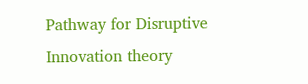Pathway for Disruptive Innovation theory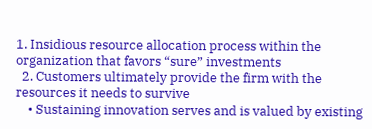1. Insidious resource allocation process within the organization that favors “sure” investments
  2. Customers ultimately provide the firm with the resources it needs to survive
    • Sustaining innovation serves and is valued by existing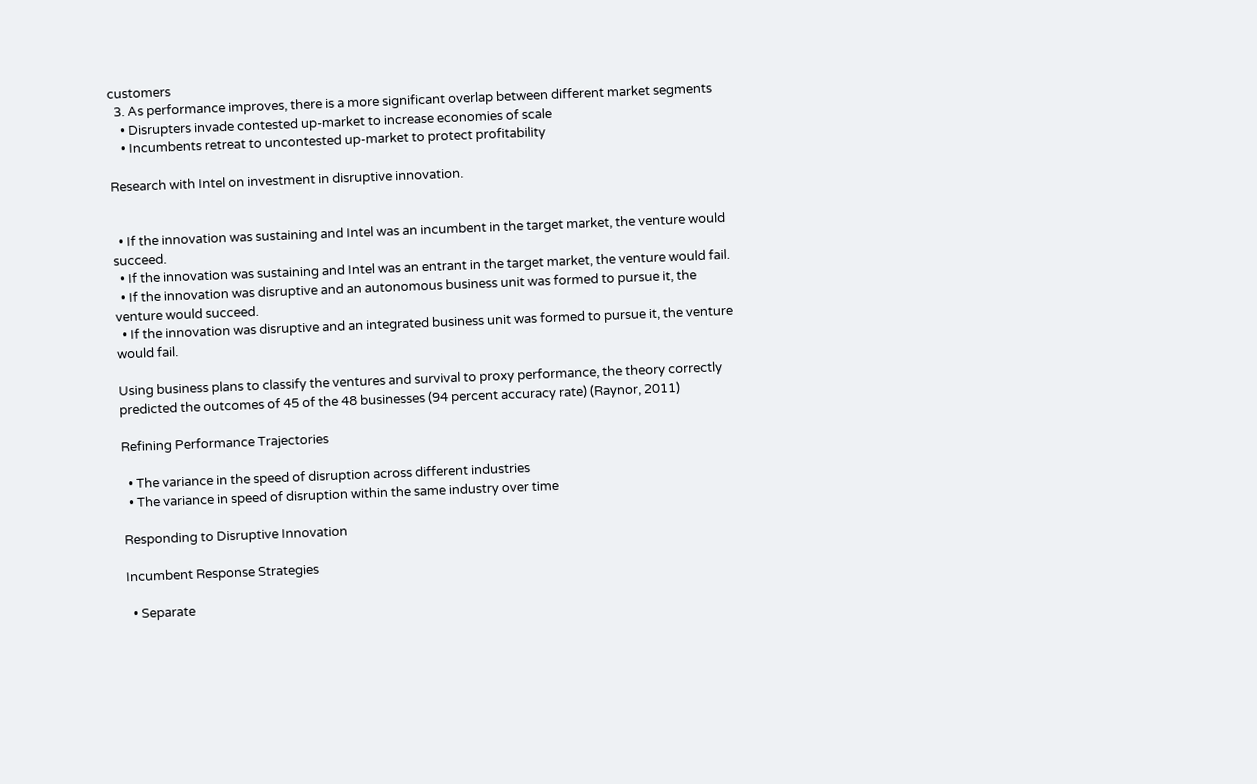customers
  3. As performance improves, there is a more significant overlap between different market segments
    • Disrupters invade contested up-market to increase economies of scale
    • Incumbents retreat to uncontested up-market to protect profitability

Research with Intel on investment in disruptive innovation.


  • If the innovation was sustaining and Intel was an incumbent in the target market, the venture would succeed.
  • If the innovation was sustaining and Intel was an entrant in the target market, the venture would fail.
  • If the innovation was disruptive and an autonomous business unit was formed to pursue it, the venture would succeed.
  • If the innovation was disruptive and an integrated business unit was formed to pursue it, the venture would fail.

Using business plans to classify the ventures and survival to proxy performance, the theory correctly predicted the outcomes of 45 of the 48 businesses (94 percent accuracy rate) (Raynor, 2011)

Refining Performance Trajectories

  • The variance in the speed of disruption across different industries
  • The variance in speed of disruption within the same industry over time

Responding to Disruptive Innovation

Incumbent Response Strategies

  • Separate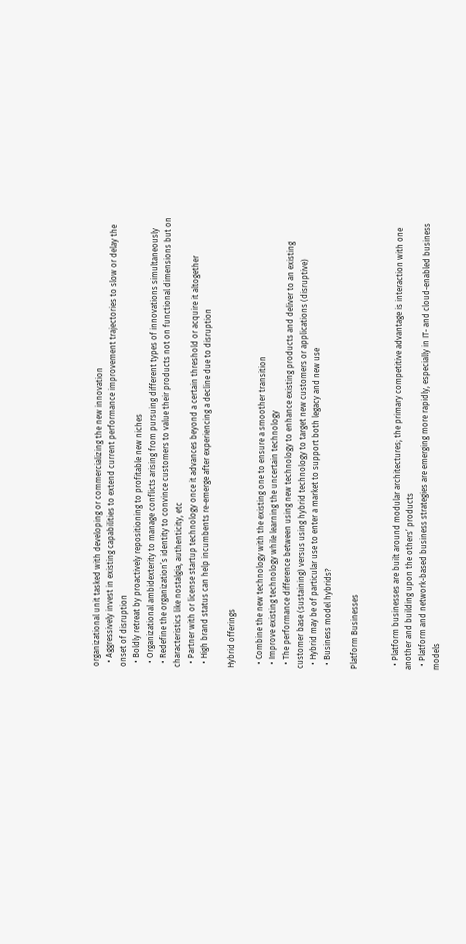organizational unit tasked with developing or commercializing the new innovation
  • Aggressively invest in existing capabilities to extend current performance improvement trajectories to slow or delay the onset of disruption
  • Boldly retreat by proactively repositioning to profitable new niches
  • Organizational ambidexterity to manage conflicts arising from pursuing different types of innovations simultaneously
  • Redefine the organization’s identity to convince customers to value their products not on functional dimensions but on characteristics like nostalgia, authenticity, etc
  • Partner with or license startup technology once it advances beyond a certain threshold or acquire it altogether
  • High brand status can help incumbents re-emerge after experiencing a decline due to disruption

Hybrid offerings

  • Combine the new technology with the existing one to ensure a smoother transition
  • Improve existing technology while learning the uncertain technology
  • The performance difference between using new technology to enhance existing products and deliver to an existing customer base (sustaining) versus using hybrid technology to target new customers or applications (disruptive)
  • Hybrid may be of particular use to enter a market to support both legacy and new use
  • Business model hybrids?

Platform Businesses


  • Platform businesses are built around modular architectures; the primary competitive advantage is interaction with one another and building upon the others’ products
  • Platform and network-based business strategies are emerging more rapidly, especially in IT- and cloud-enabled business models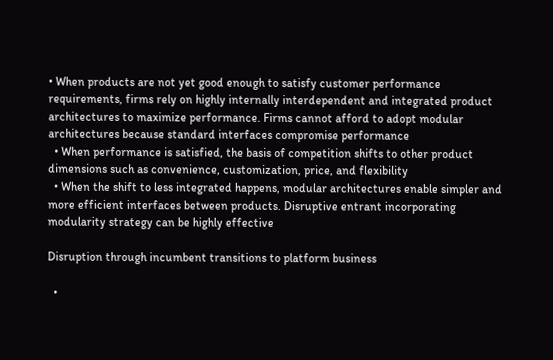• When products are not yet good enough to satisfy customer performance requirements, firms rely on highly internally interdependent and integrated product architectures to maximize performance. Firms cannot afford to adopt modular architectures because standard interfaces compromise performance
  • When performance is satisfied, the basis of competition shifts to other product dimensions such as convenience, customization, price, and flexibility
  • When the shift to less integrated happens, modular architectures enable simpler and more efficient interfaces between products. Disruptive entrant incorporating modularity strategy can be highly effective

Disruption through incumbent transitions to platform business

  •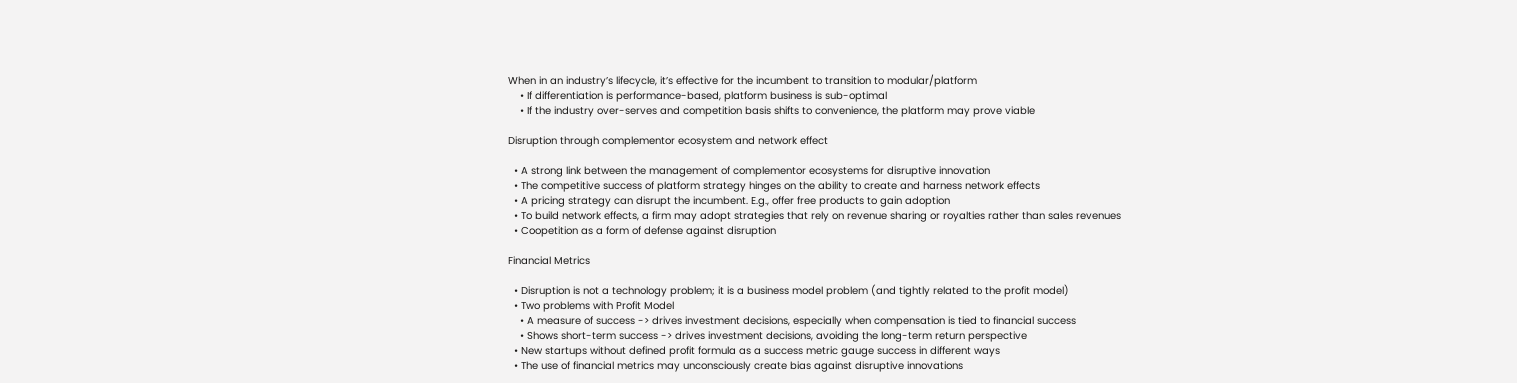When in an industry’s lifecycle, it’s effective for the incumbent to transition to modular/platform
    • If differentiation is performance-based, platform business is sub-optimal
    • If the industry over-serves and competition basis shifts to convenience, the platform may prove viable

Disruption through complementor ecosystem and network effect

  • A strong link between the management of complementor ecosystems for disruptive innovation
  • The competitive success of platform strategy hinges on the ability to create and harness network effects
  • A pricing strategy can disrupt the incumbent. E.g., offer free products to gain adoption
  • To build network effects, a firm may adopt strategies that rely on revenue sharing or royalties rather than sales revenues
  • Coopetition as a form of defense against disruption

Financial Metrics

  • Disruption is not a technology problem; it is a business model problem (and tightly related to the profit model)
  • Two problems with Profit Model
    • A measure of success -> drives investment decisions, especially when compensation is tied to financial success
    • Shows short-term success -> drives investment decisions, avoiding the long-term return perspective
  • New startups without defined profit formula as a success metric gauge success in different ways
  • The use of financial metrics may unconsciously create bias against disruptive innovations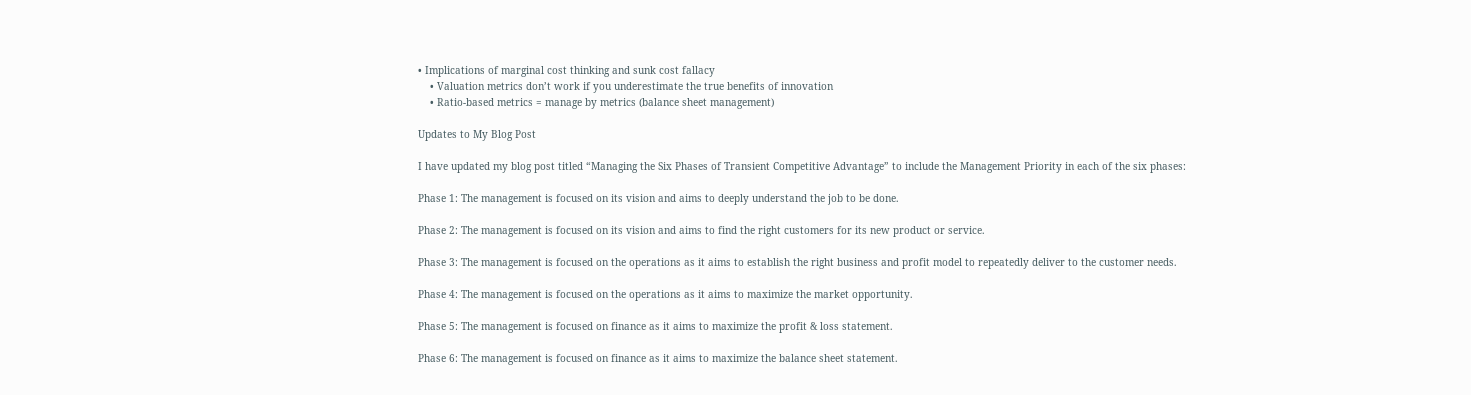• Implications of marginal cost thinking and sunk cost fallacy
    • Valuation metrics don’t work if you underestimate the true benefits of innovation
    • Ratio-based metrics = manage by metrics (balance sheet management)

Updates to My Blog Post

I have updated my blog post titled “Managing the Six Phases of Transient Competitive Advantage” to include the Management Priority in each of the six phases:

Phase 1: The management is focused on its vision and aims to deeply understand the job to be done.

Phase 2: The management is focused on its vision and aims to find the right customers for its new product or service.

Phase 3: The management is focused on the operations as it aims to establish the right business and profit model to repeatedly deliver to the customer needs.

Phase 4: The management is focused on the operations as it aims to maximize the market opportunity.

Phase 5: The management is focused on finance as it aims to maximize the profit & loss statement.

Phase 6: The management is focused on finance as it aims to maximize the balance sheet statement.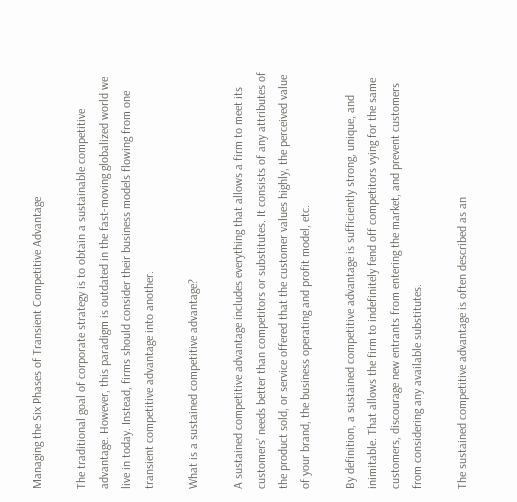Managing the Six Phases of Transient Competitive Advantage

The traditional goal of corporate strategy is to obtain a sustainable competitive advantage. However, this paradigm is outdated in the fast-moving globalized world we live in today. Instead, firms should consider their business models flowing from one transient competitive advantage into another.

What is a sustained competitive advantage?

A sustained competitive advantage includes everything that allows a firm to meet its customers’ needs better than competitors or substitutes. It consists of any attributes of the product sold, or service offered that the customer values highly, the perceived value of your brand, the business operating and profit model, etc.

By definition, a sustained competitive advantage is sufficiently strong, unique, and inimitable. That allows the firm to indefinitely fend off competitors vying for the same customers, discourage new entrants from entering the market, and prevent customers from considering any available substitutes.

The sustained competitive advantage is often described as an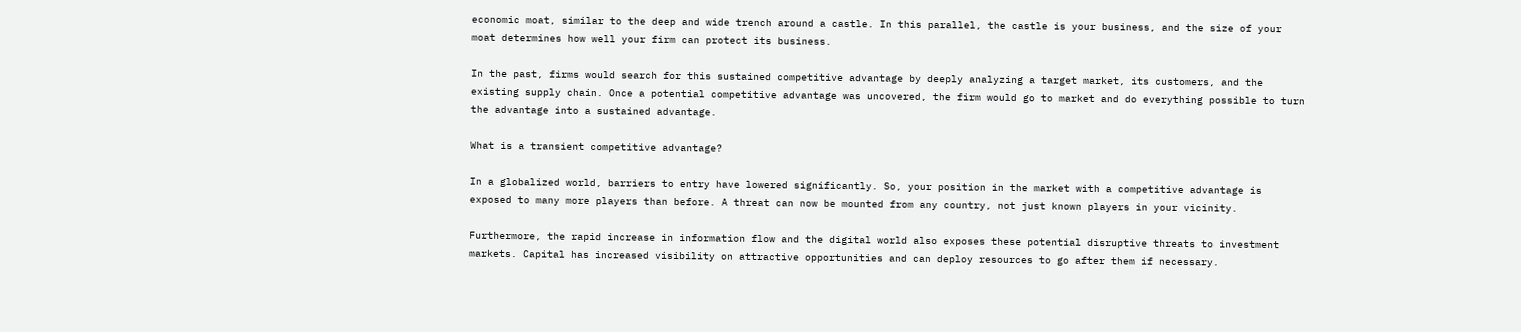economic moat, similar to the deep and wide trench around a castle. In this parallel, the castle is your business, and the size of your moat determines how well your firm can protect its business.

In the past, firms would search for this sustained competitive advantage by deeply analyzing a target market, its customers, and the existing supply chain. Once a potential competitive advantage was uncovered, the firm would go to market and do everything possible to turn the advantage into a sustained advantage.

What is a transient competitive advantage?

In a globalized world, barriers to entry have lowered significantly. So, your position in the market with a competitive advantage is exposed to many more players than before. A threat can now be mounted from any country, not just known players in your vicinity.

Furthermore, the rapid increase in information flow and the digital world also exposes these potential disruptive threats to investment markets. Capital has increased visibility on attractive opportunities and can deploy resources to go after them if necessary.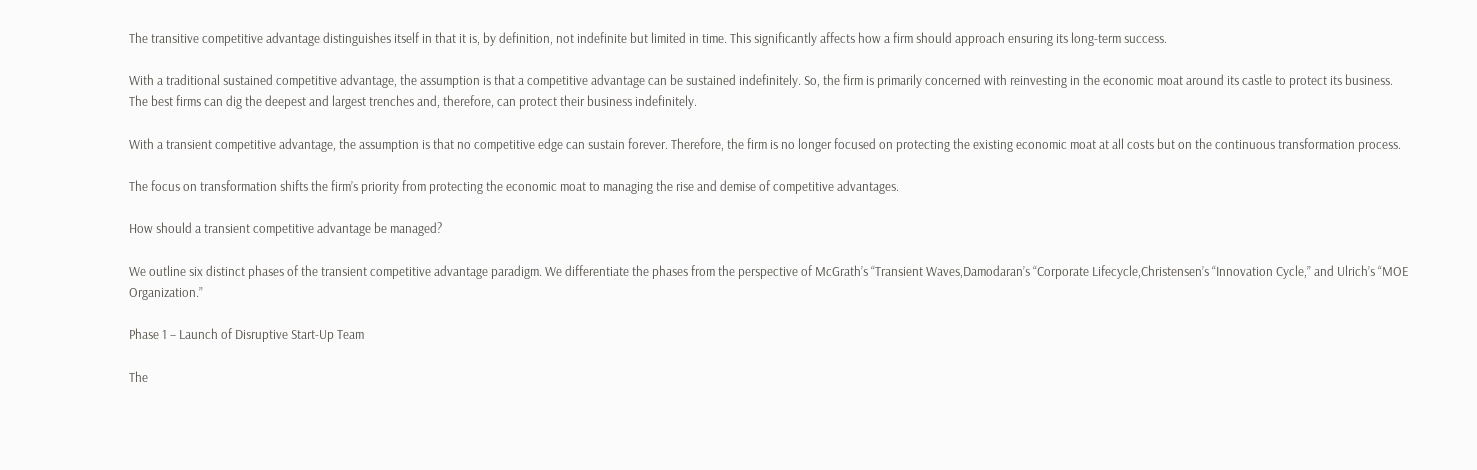The transitive competitive advantage distinguishes itself in that it is, by definition, not indefinite but limited in time. This significantly affects how a firm should approach ensuring its long-term success.

With a traditional sustained competitive advantage, the assumption is that a competitive advantage can be sustained indefinitely. So, the firm is primarily concerned with reinvesting in the economic moat around its castle to protect its business. The best firms can dig the deepest and largest trenches and, therefore, can protect their business indefinitely.

With a transient competitive advantage, the assumption is that no competitive edge can sustain forever. Therefore, the firm is no longer focused on protecting the existing economic moat at all costs but on the continuous transformation process.

The focus on transformation shifts the firm’s priority from protecting the economic moat to managing the rise and demise of competitive advantages.

How should a transient competitive advantage be managed?

We outline six distinct phases of the transient competitive advantage paradigm. We differentiate the phases from the perspective of McGrath’s “Transient Waves,Damodaran’s “Corporate Lifecycle,Christensen’s “Innovation Cycle,” and Ulrich’s “MOE Organization.”

Phase 1 – Launch of Disruptive Start-Up Team

The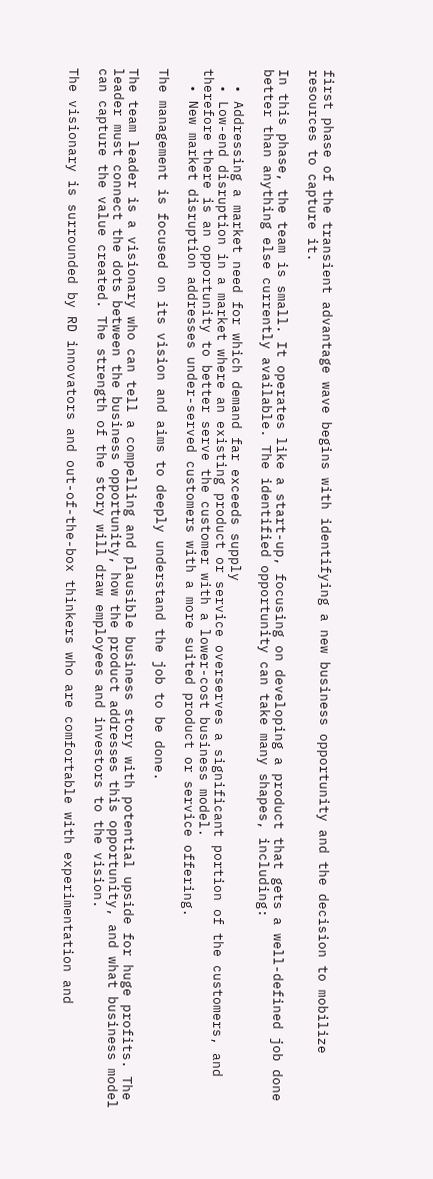first phase of the transient advantage wave begins with identifying a new business opportunity and the decision to mobilize resources to capture it.

In this phase, the team is small. It operates like a start-up, focusing on developing a product that gets a well-defined job done better than anything else currently available. The identified opportunity can take many shapes, including:

  • Addressing a market need for which demand far exceeds supply
  • Low-end disruption in a market where an existing product or service overserves a significant portion of the customers, and therefore there is an opportunity to better serve the customer with a lower-cost business model.
  • New market disruption addresses under-served customers with a more suited product or service offering.

The management is focused on its vision and aims to deeply understand the job to be done.

The team leader is a visionary who can tell a compelling and plausible business story with potential upside for huge profits. The leader must connect the dots between the business opportunity, how the product addresses this opportunity, and what business model can capture the value created. The strength of the story will draw employees and investors to the vision.

The visionary is surrounded by RD innovators and out-of-the-box thinkers who are comfortable with experimentation and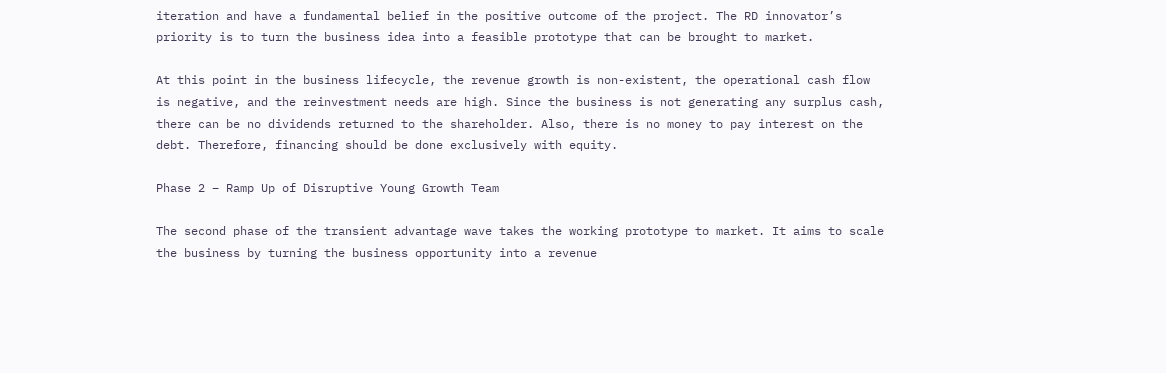iteration and have a fundamental belief in the positive outcome of the project. The RD innovator’s priority is to turn the business idea into a feasible prototype that can be brought to market.

At this point in the business lifecycle, the revenue growth is non-existent, the operational cash flow is negative, and the reinvestment needs are high. Since the business is not generating any surplus cash, there can be no dividends returned to the shareholder. Also, there is no money to pay interest on the debt. Therefore, financing should be done exclusively with equity.

Phase 2 – Ramp Up of Disruptive Young Growth Team

The second phase of the transient advantage wave takes the working prototype to market. It aims to scale the business by turning the business opportunity into a revenue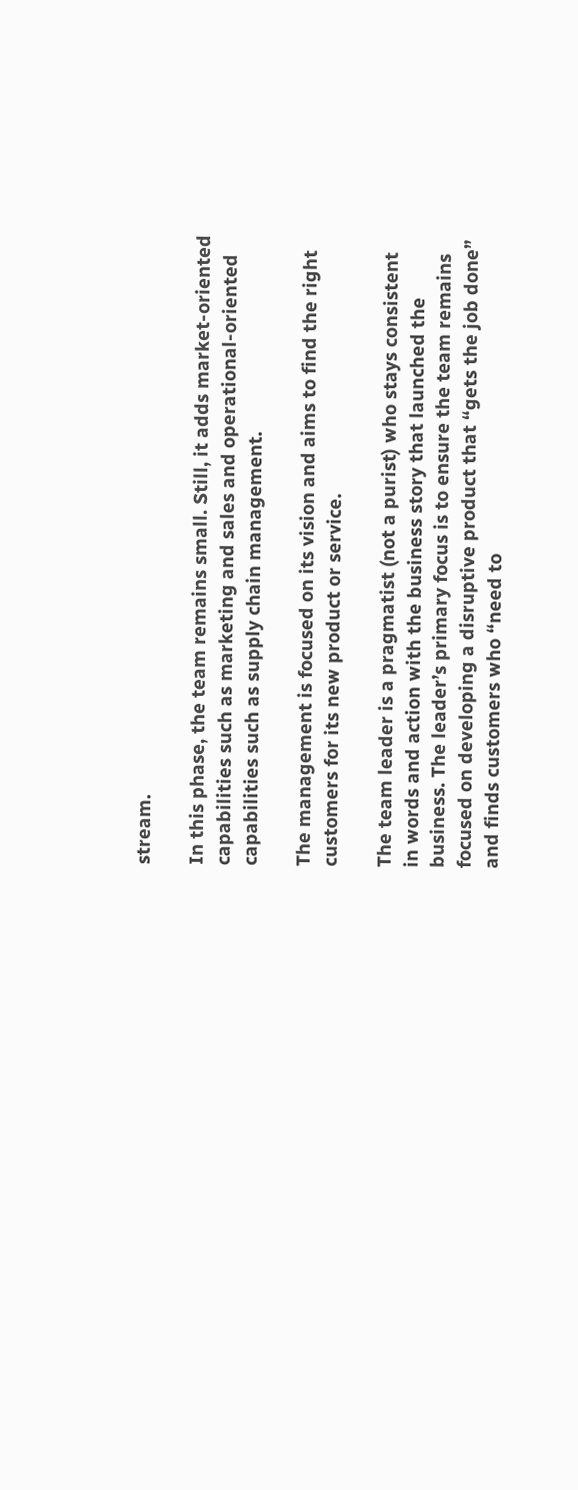stream.

In this phase, the team remains small. Still, it adds market-oriented capabilities such as marketing and sales and operational-oriented capabilities such as supply chain management.

The management is focused on its vision and aims to find the right customers for its new product or service.

The team leader is a pragmatist (not a purist) who stays consistent in words and action with the business story that launched the business. The leader’s primary focus is to ensure the team remains focused on developing a disruptive product that “gets the job done” and finds customers who “need to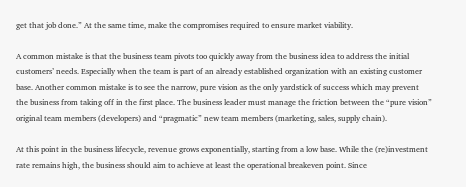get that job done.” At the same time, make the compromises required to ensure market viability.

A common mistake is that the business team pivots too quickly away from the business idea to address the initial customers’ needs. Especially when the team is part of an already established organization with an existing customer base. Another common mistake is to see the narrow, pure vision as the only yardstick of success which may prevent the business from taking off in the first place. The business leader must manage the friction between the “pure vision” original team members (developers) and “pragmatic” new team members (marketing, sales, supply chain).

At this point in the business lifecycle, revenue grows exponentially, starting from a low base. While the (re)investment rate remains high, the business should aim to achieve at least the operational breakeven point. Since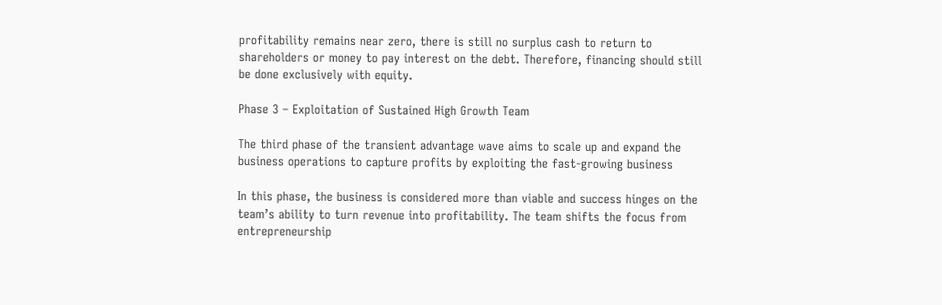profitability remains near zero, there is still no surplus cash to return to shareholders or money to pay interest on the debt. Therefore, financing should still be done exclusively with equity.

Phase 3 – Exploitation of Sustained High Growth Team

The third phase of the transient advantage wave aims to scale up and expand the business operations to capture profits by exploiting the fast-growing business

In this phase, the business is considered more than viable and success hinges on the team’s ability to turn revenue into profitability. The team shifts the focus from entrepreneurship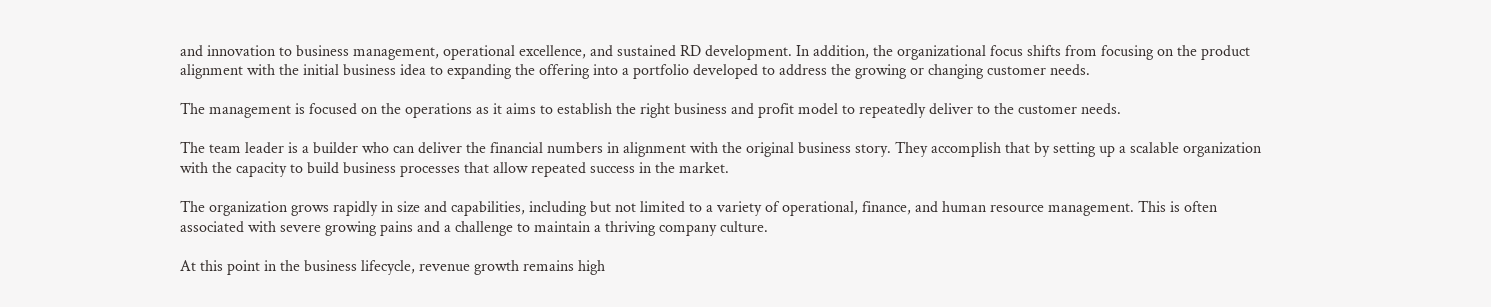and innovation to business management, operational excellence, and sustained RD development. In addition, the organizational focus shifts from focusing on the product alignment with the initial business idea to expanding the offering into a portfolio developed to address the growing or changing customer needs.

The management is focused on the operations as it aims to establish the right business and profit model to repeatedly deliver to the customer needs.

The team leader is a builder who can deliver the financial numbers in alignment with the original business story. They accomplish that by setting up a scalable organization with the capacity to build business processes that allow repeated success in the market.

The organization grows rapidly in size and capabilities, including but not limited to a variety of operational, finance, and human resource management. This is often associated with severe growing pains and a challenge to maintain a thriving company culture.

At this point in the business lifecycle, revenue growth remains high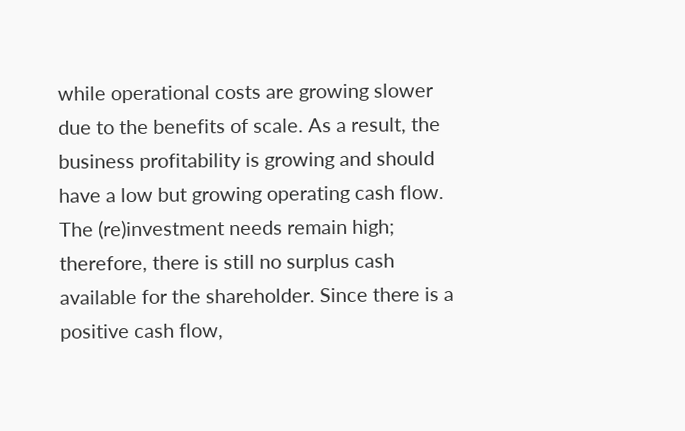while operational costs are growing slower due to the benefits of scale. As a result, the business profitability is growing and should have a low but growing operating cash flow. The (re)investment needs remain high; therefore, there is still no surplus cash available for the shareholder. Since there is a positive cash flow,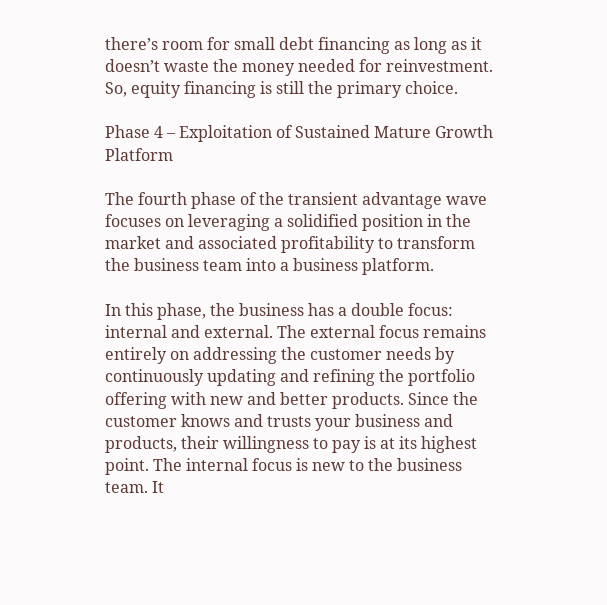there’s room for small debt financing as long as it doesn’t waste the money needed for reinvestment. So, equity financing is still the primary choice.

Phase 4 – Exploitation of Sustained Mature Growth Platform

The fourth phase of the transient advantage wave focuses on leveraging a solidified position in the market and associated profitability to transform the business team into a business platform.

In this phase, the business has a double focus: internal and external. The external focus remains entirely on addressing the customer needs by continuously updating and refining the portfolio offering with new and better products. Since the customer knows and trusts your business and products, their willingness to pay is at its highest point. The internal focus is new to the business team. It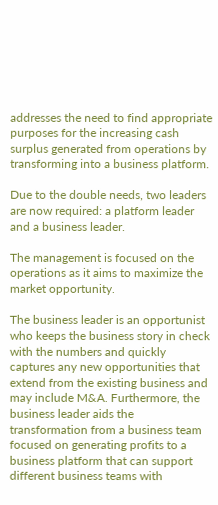addresses the need to find appropriate purposes for the increasing cash surplus generated from operations by transforming into a business platform.

Due to the double needs, two leaders are now required: a platform leader and a business leader.

The management is focused on the operations as it aims to maximize the market opportunity.

The business leader is an opportunist who keeps the business story in check with the numbers and quickly captures any new opportunities that extend from the existing business and may include M&A. Furthermore, the business leader aids the transformation from a business team focused on generating profits to a business platform that can support different business teams with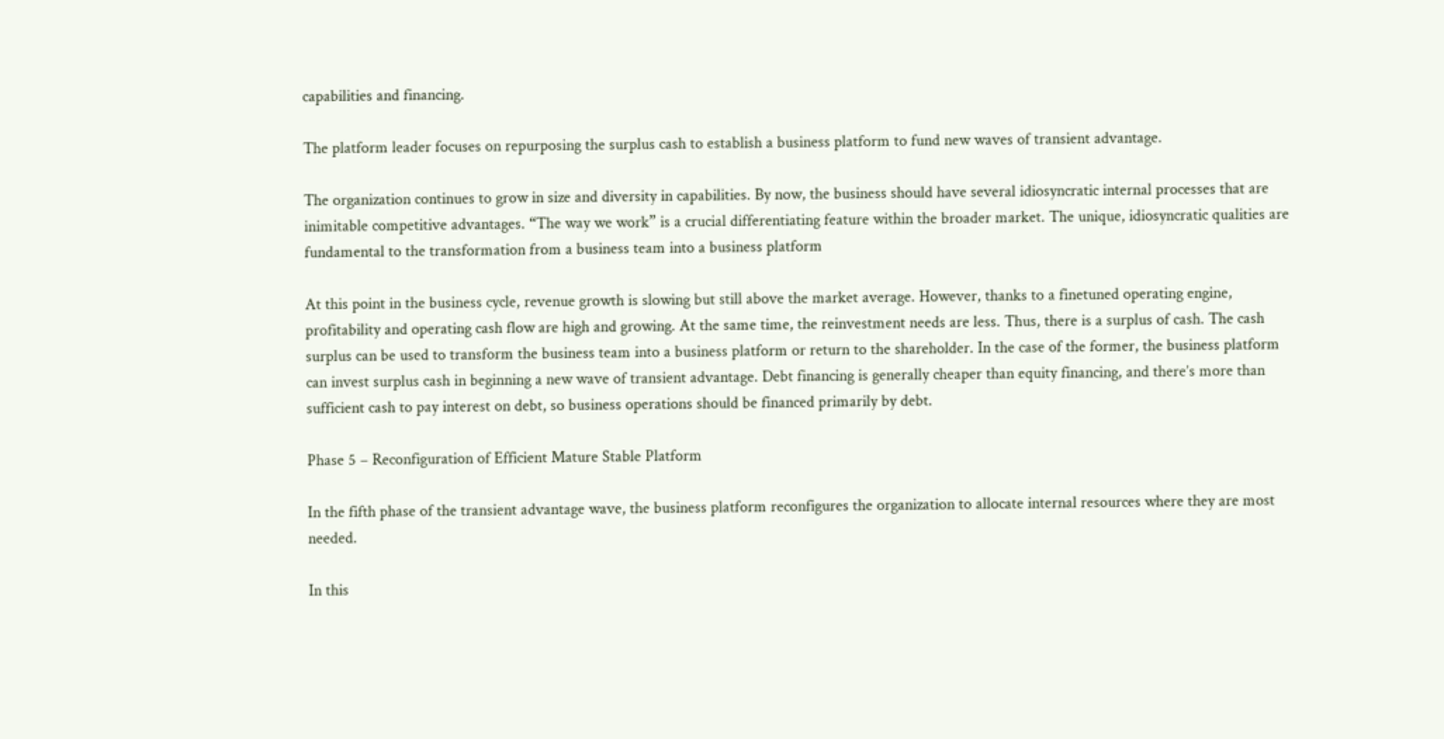capabilities and financing.

The platform leader focuses on repurposing the surplus cash to establish a business platform to fund new waves of transient advantage.

The organization continues to grow in size and diversity in capabilities. By now, the business should have several idiosyncratic internal processes that are inimitable competitive advantages. “The way we work” is a crucial differentiating feature within the broader market. The unique, idiosyncratic qualities are fundamental to the transformation from a business team into a business platform

At this point in the business cycle, revenue growth is slowing but still above the market average. However, thanks to a finetuned operating engine, profitability and operating cash flow are high and growing. At the same time, the reinvestment needs are less. Thus, there is a surplus of cash. The cash surplus can be used to transform the business team into a business platform or return to the shareholder. In the case of the former, the business platform can invest surplus cash in beginning a new wave of transient advantage. Debt financing is generally cheaper than equity financing, and there’s more than sufficient cash to pay interest on debt, so business operations should be financed primarily by debt.

Phase 5 – Reconfiguration of Efficient Mature Stable Platform

In the fifth phase of the transient advantage wave, the business platform reconfigures the organization to allocate internal resources where they are most needed.

In this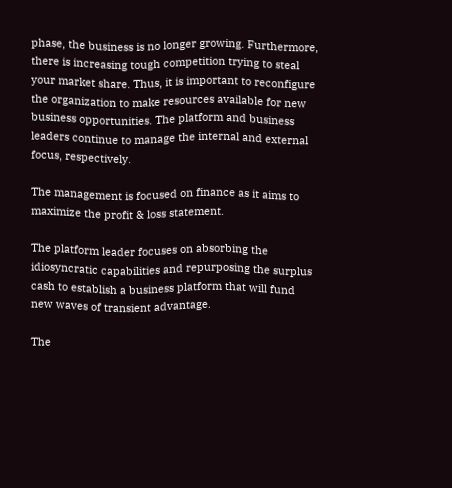phase, the business is no longer growing. Furthermore, there is increasing tough competition trying to steal your market share. Thus, it is important to reconfigure the organization to make resources available for new business opportunities. The platform and business leaders continue to manage the internal and external focus, respectively.

The management is focused on finance as it aims to maximize the profit & loss statement.

The platform leader focuses on absorbing the idiosyncratic capabilities and repurposing the surplus cash to establish a business platform that will fund new waves of transient advantage.

The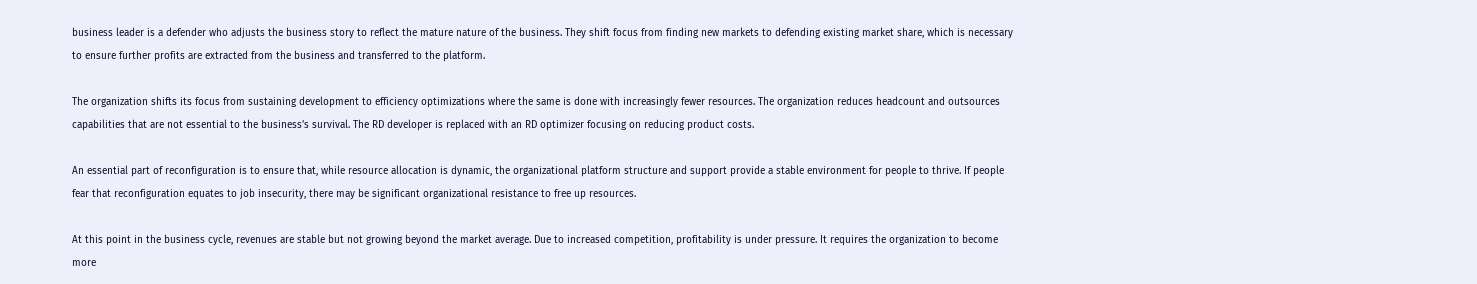business leader is a defender who adjusts the business story to reflect the mature nature of the business. They shift focus from finding new markets to defending existing market share, which is necessary to ensure further profits are extracted from the business and transferred to the platform.

The organization shifts its focus from sustaining development to efficiency optimizations where the same is done with increasingly fewer resources. The organization reduces headcount and outsources capabilities that are not essential to the business’s survival. The RD developer is replaced with an RD optimizer focusing on reducing product costs.

An essential part of reconfiguration is to ensure that, while resource allocation is dynamic, the organizational platform structure and support provide a stable environment for people to thrive. If people fear that reconfiguration equates to job insecurity, there may be significant organizational resistance to free up resources.

At this point in the business cycle, revenues are stable but not growing beyond the market average. Due to increased competition, profitability is under pressure. It requires the organization to become more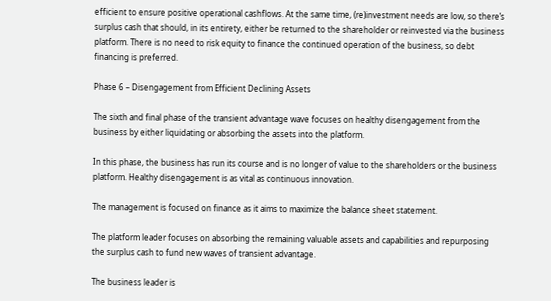efficient to ensure positive operational cashflows. At the same time, (re)investment needs are low, so there’s surplus cash that should, in its entirety, either be returned to the shareholder or reinvested via the business platform. There is no need to risk equity to finance the continued operation of the business, so debt financing is preferred.

Phase 6 – Disengagement from Efficient Declining Assets

The sixth and final phase of the transient advantage wave focuses on healthy disengagement from the business by either liquidating or absorbing the assets into the platform.

In this phase, the business has run its course and is no longer of value to the shareholders or the business platform. Healthy disengagement is as vital as continuous innovation.

The management is focused on finance as it aims to maximize the balance sheet statement.

The platform leader focuses on absorbing the remaining valuable assets and capabilities and repurposing the surplus cash to fund new waves of transient advantage.

The business leader is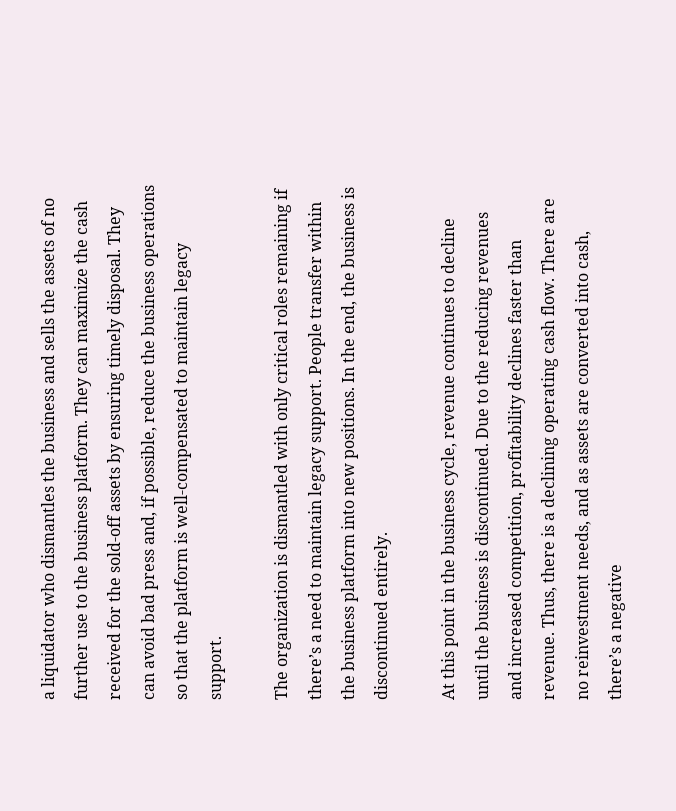a liquidator who dismantles the business and sells the assets of no further use to the business platform. They can maximize the cash received for the sold-off assets by ensuring timely disposal. They can avoid bad press and, if possible, reduce the business operations so that the platform is well-compensated to maintain legacy support.

The organization is dismantled with only critical roles remaining if there’s a need to maintain legacy support. People transfer within the business platform into new positions. In the end, the business is discontinued entirely.

At this point in the business cycle, revenue continues to decline until the business is discontinued. Due to the reducing revenues and increased competition, profitability declines faster than revenue. Thus, there is a declining operating cash flow. There are no reinvestment needs, and as assets are converted into cash, there’s a negative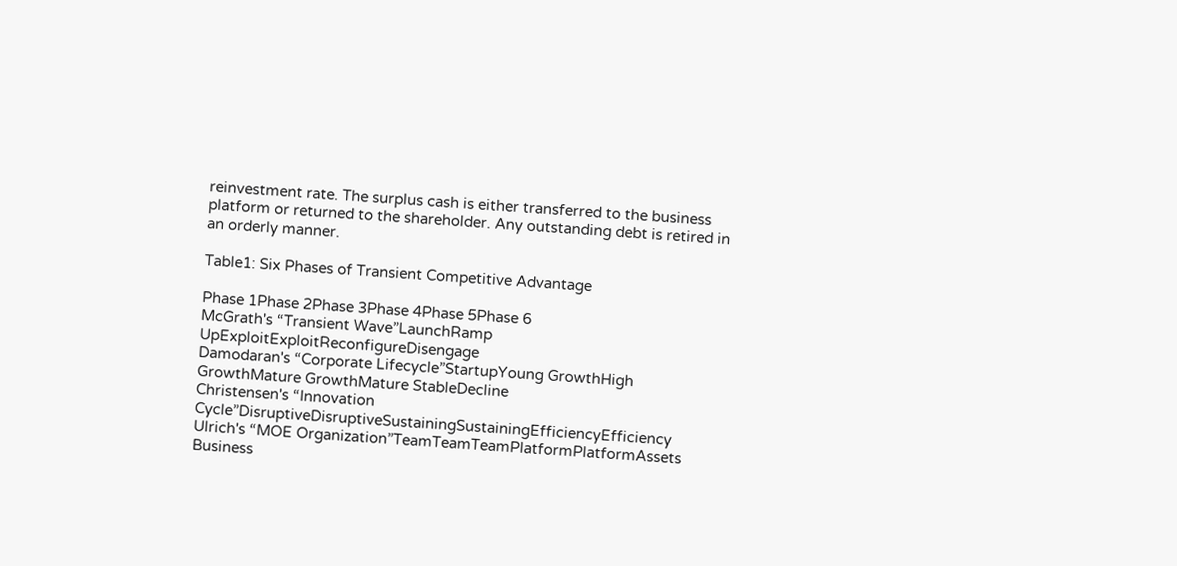reinvestment rate. The surplus cash is either transferred to the business platform or returned to the shareholder. Any outstanding debt is retired in an orderly manner.

Table1: Six Phases of Transient Competitive Advantage

Phase 1Phase 2Phase 3Phase 4Phase 5Phase 6
McGrath's “Transient Wave”LaunchRamp UpExploitExploitReconfigureDisengage
Damodaran's “Corporate Lifecycle”StartupYoung GrowthHigh GrowthMature GrowthMature StableDecline
Christensen's “Innovation Cycle”DisruptiveDisruptiveSustainingSustainingEfficiencyEfficiency
Ulrich's “MOE Organization”TeamTeamTeamPlatformPlatformAssets
Business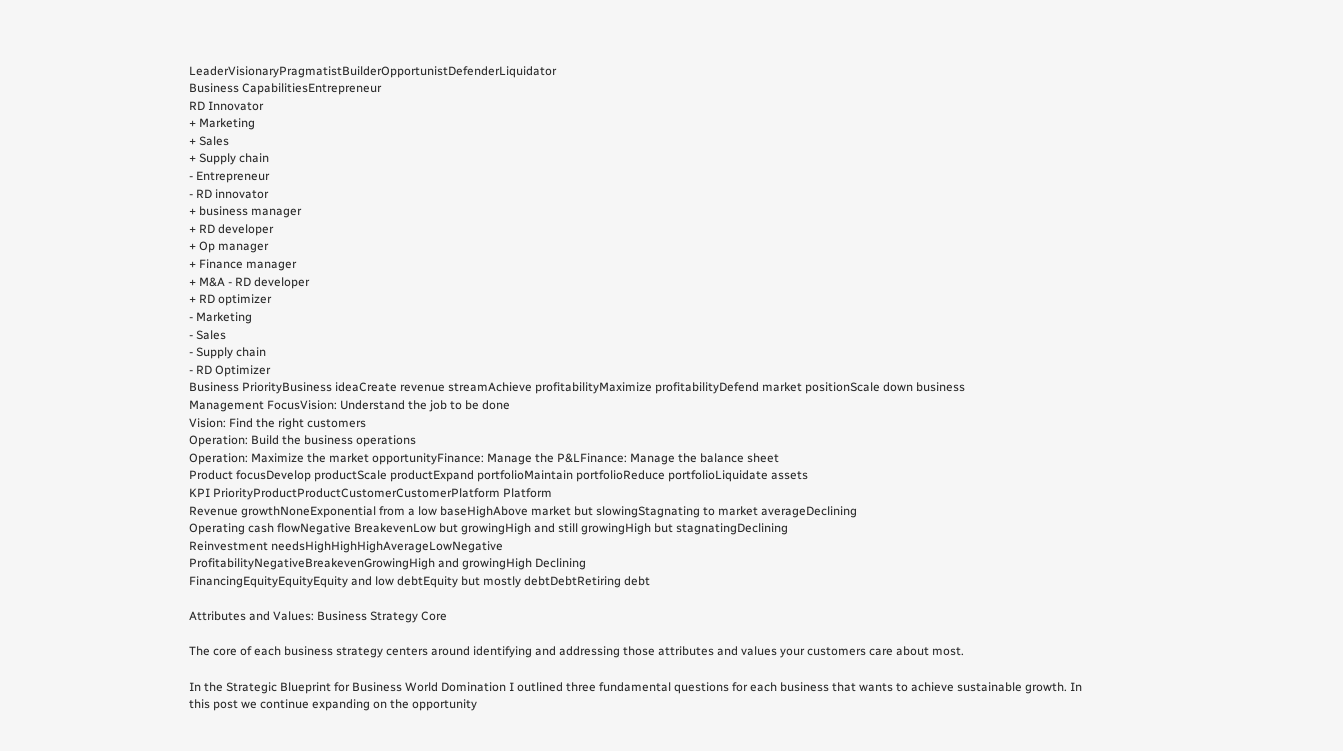LeaderVisionaryPragmatistBuilderOpportunistDefenderLiquidator
Business CapabilitiesEntrepreneur
RD Innovator
+ Marketing
+ Sales
+ Supply chain
- Entrepreneur
- RD innovator
+ business manager
+ RD developer
+ Op manager
+ Finance manager
+ M&A - RD developer
+ RD optimizer
- Marketing
- Sales
- Supply chain
- RD Optimizer
Business PriorityBusiness ideaCreate revenue streamAchieve profitabilityMaximize profitabilityDefend market positionScale down business
Management FocusVision: Understand the job to be done
Vision: Find the right customers
Operation: Build the business operations
Operation: Maximize the market opportunityFinance: Manage the P&LFinance: Manage the balance sheet
Product focusDevelop productScale productExpand portfolioMaintain portfolioReduce portfolioLiquidate assets
KPI PriorityProductProductCustomerCustomerPlatform Platform
Revenue growthNoneExponential from a low baseHighAbove market but slowingStagnating to market averageDeclining
Operating cash flowNegative BreakevenLow but growingHigh and still growingHigh but stagnatingDeclining
Reinvestment needsHighHighHighAverageLowNegative
ProfitabilityNegativeBreakevenGrowingHigh and growingHigh Declining
FinancingEquityEquityEquity and low debtEquity but mostly debtDebtRetiring debt

Attributes and Values: Business Strategy Core

The core of each business strategy centers around identifying and addressing those attributes and values your customers care about most.

In the Strategic Blueprint for Business World Domination I outlined three fundamental questions for each business that wants to achieve sustainable growth. In this post we continue expanding on the opportunity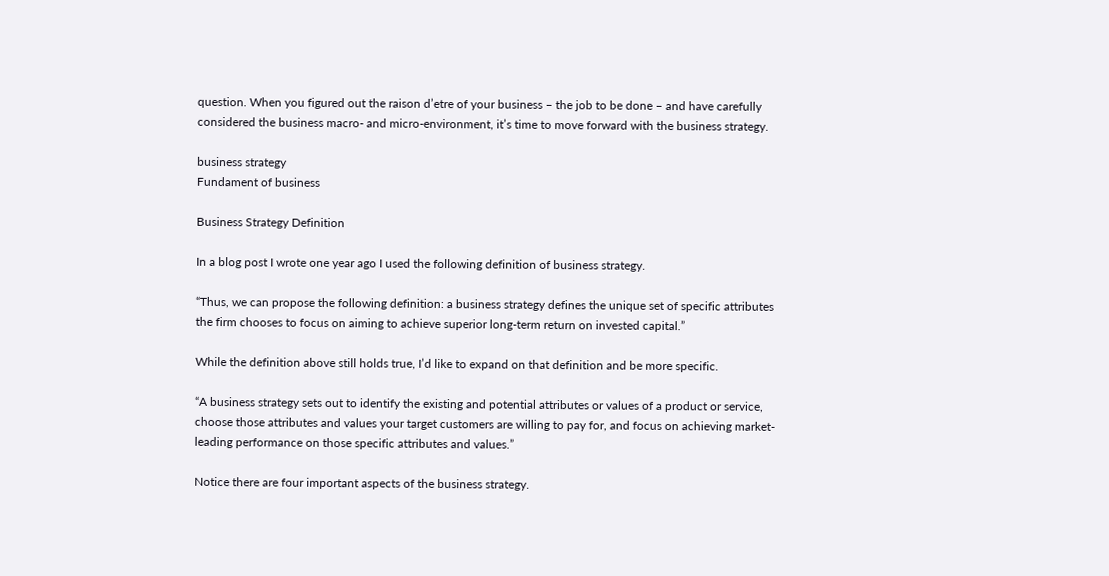question. When you figured out the raison d’etre of your business – the job to be done – and have carefully considered the business macro- and micro-environment, it’s time to move forward with the business strategy.

business strategy
Fundament of business

Business Strategy Definition

In a blog post I wrote one year ago I used the following definition of business strategy.

“Thus, we can propose the following definition: a business strategy defines the unique set of specific attributes the firm chooses to focus on aiming to achieve superior long-term return on invested capital.”

While the definition above still holds true, I’d like to expand on that definition and be more specific.

“A business strategy sets out to identify the existing and potential attributes or values of a product or service, choose those attributes and values your target customers are willing to pay for, and focus on achieving market-leading performance on those specific attributes and values.”

Notice there are four important aspects of the business strategy.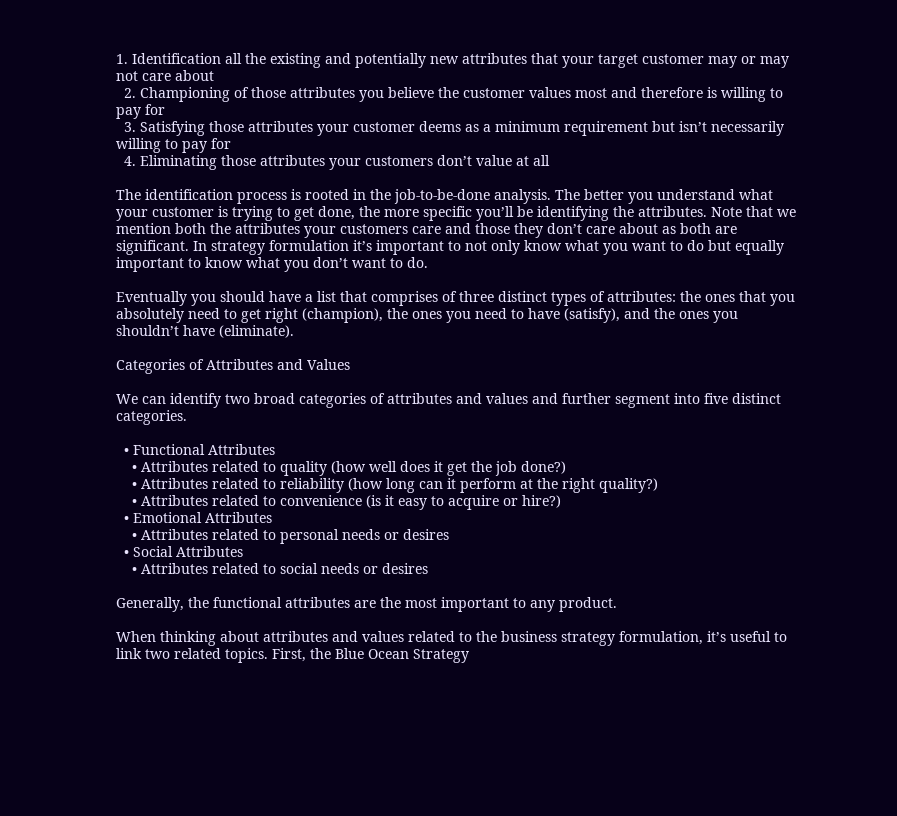1. Identification all the existing and potentially new attributes that your target customer may or may not care about
  2. Championing of those attributes you believe the customer values most and therefore is willing to pay for
  3. Satisfying those attributes your customer deems as a minimum requirement but isn’t necessarily willing to pay for
  4. Eliminating those attributes your customers don’t value at all

The identification process is rooted in the job-to-be-done analysis. The better you understand what your customer is trying to get done, the more specific you’ll be identifying the attributes. Note that we mention both the attributes your customers care and those they don’t care about as both are significant. In strategy formulation it’s important to not only know what you want to do but equally important to know what you don’t want to do.

Eventually you should have a list that comprises of three distinct types of attributes: the ones that you absolutely need to get right (champion), the ones you need to have (satisfy), and the ones you shouldn’t have (eliminate).

Categories of Attributes and Values

We can identify two broad categories of attributes and values and further segment into five distinct categories.

  • Functional Attributes
    • Attributes related to quality (how well does it get the job done?)
    • Attributes related to reliability (how long can it perform at the right quality?)
    • Attributes related to convenience (is it easy to acquire or hire?)
  • Emotional Attributes
    • Attributes related to personal needs or desires
  • Social Attributes
    • Attributes related to social needs or desires

Generally, the functional attributes are the most important to any product.

When thinking about attributes and values related to the business strategy formulation, it’s useful to link two related topics. First, the Blue Ocean Strategy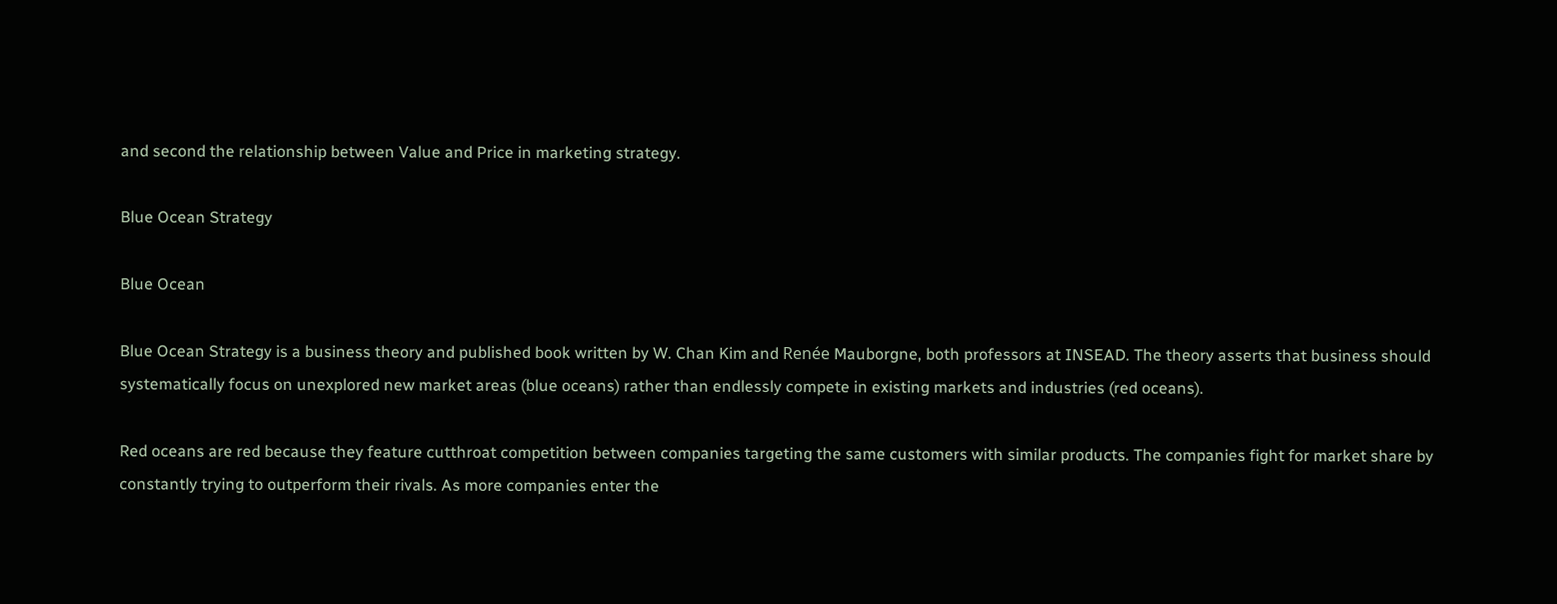and second the relationship between Value and Price in marketing strategy.

Blue Ocean Strategy

Blue Ocean

Blue Ocean Strategy is a business theory and published book written by W. Chan Kim and Renée Mauborgne, both professors at INSEAD. The theory asserts that business should systematically focus on unexplored new market areas (blue oceans) rather than endlessly compete in existing markets and industries (red oceans).

Red oceans are red because they feature cutthroat competition between companies targeting the same customers with similar products. The companies fight for market share by constantly trying to outperform their rivals. As more companies enter the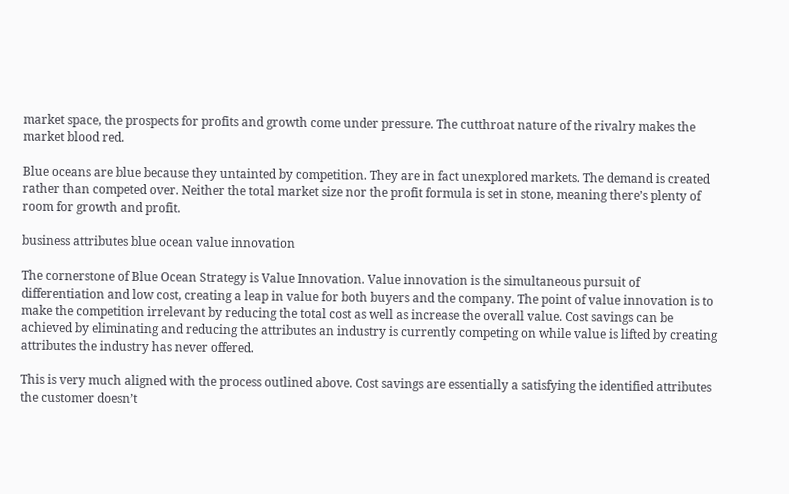market space, the prospects for profits and growth come under pressure. The cutthroat nature of the rivalry makes the market blood red.

Blue oceans are blue because they untainted by competition. They are in fact unexplored markets. The demand is created rather than competed over. Neither the total market size nor the profit formula is set in stone, meaning there’s plenty of room for growth and profit.

business attributes blue ocean value innovation

The cornerstone of Blue Ocean Strategy is Value Innovation. Value innovation is the simultaneous pursuit of differentiation and low cost, creating a leap in value for both buyers and the company. The point of value innovation is to make the competition irrelevant by reducing the total cost as well as increase the overall value. Cost savings can be achieved by eliminating and reducing the attributes an industry is currently competing on while value is lifted by creating attributes the industry has never offered.

This is very much aligned with the process outlined above. Cost savings are essentially a satisfying the identified attributes the customer doesn’t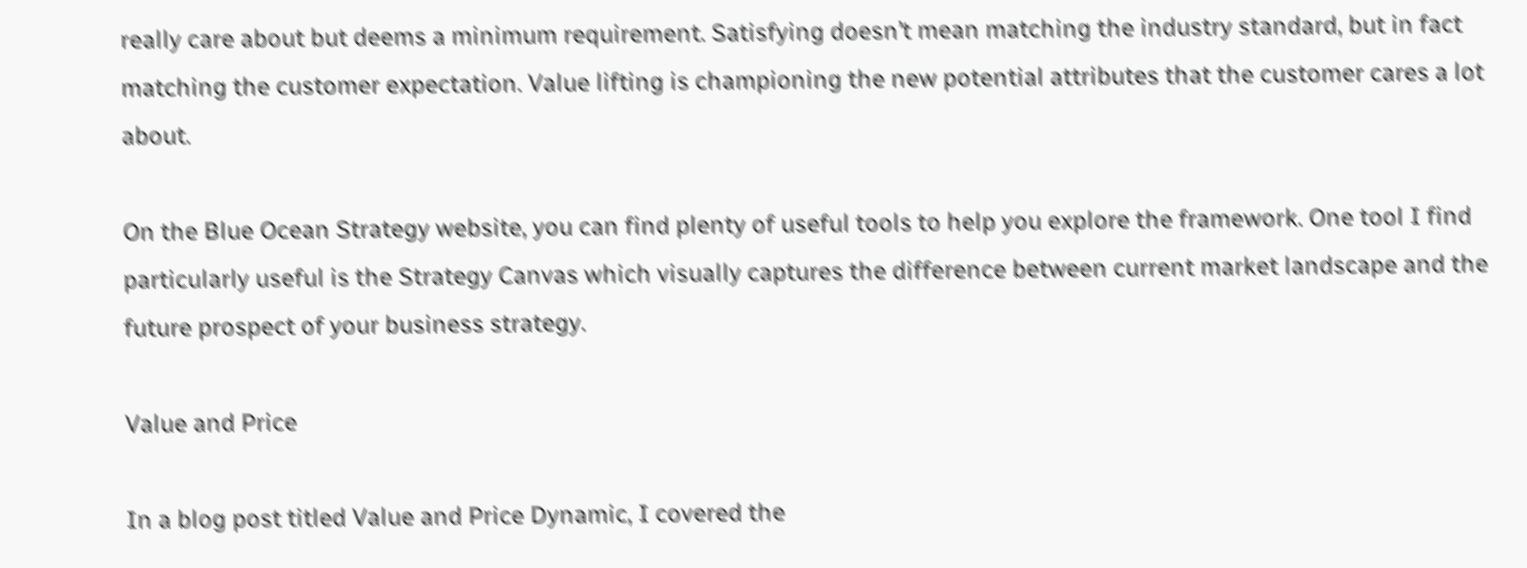really care about but deems a minimum requirement. Satisfying doesn’t mean matching the industry standard, but in fact matching the customer expectation. Value lifting is championing the new potential attributes that the customer cares a lot about.

On the Blue Ocean Strategy website, you can find plenty of useful tools to help you explore the framework. One tool I find particularly useful is the Strategy Canvas which visually captures the difference between current market landscape and the future prospect of your business strategy.

Value and Price

In a blog post titled Value and Price Dynamic, I covered the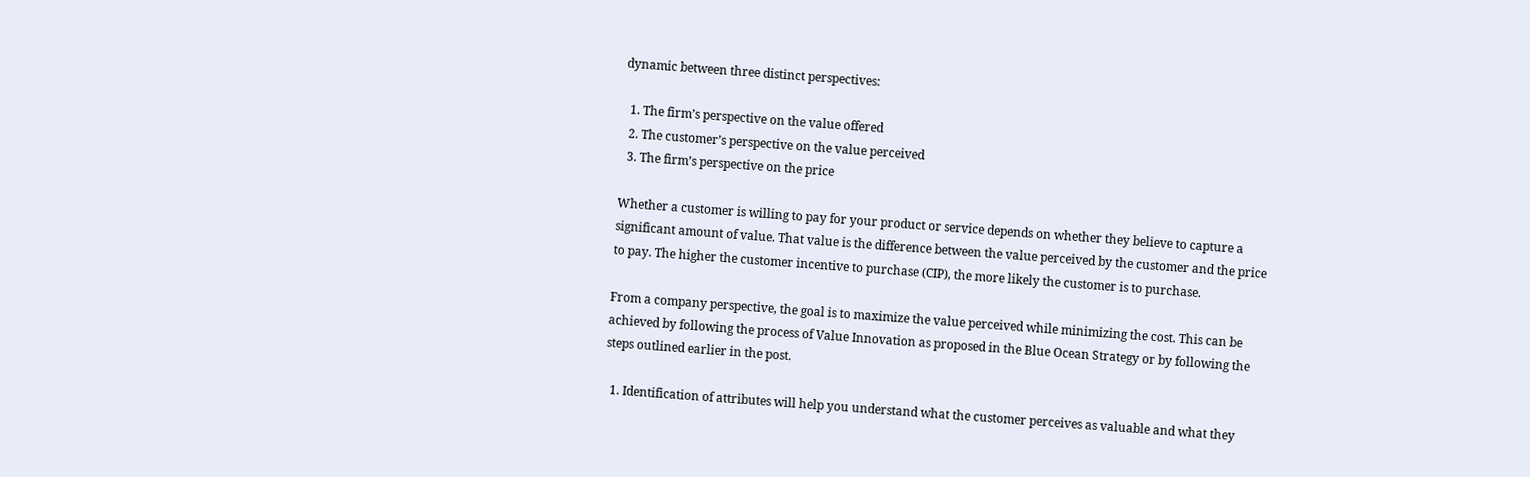dynamic between three distinct perspectives:

  1. The firm’s perspective on the value offered
  2. The customer’s perspective on the value perceived
  3. The firm’s perspective on the price

Whether a customer is willing to pay for your product or service depends on whether they believe to capture a significant amount of value. That value is the difference between the value perceived by the customer and the price to pay. The higher the customer incentive to purchase (CIP), the more likely the customer is to purchase.

From a company perspective, the goal is to maximize the value perceived while minimizing the cost. This can be achieved by following the process of Value Innovation as proposed in the Blue Ocean Strategy or by following the steps outlined earlier in the post.

  1. Identification of attributes will help you understand what the customer perceives as valuable and what they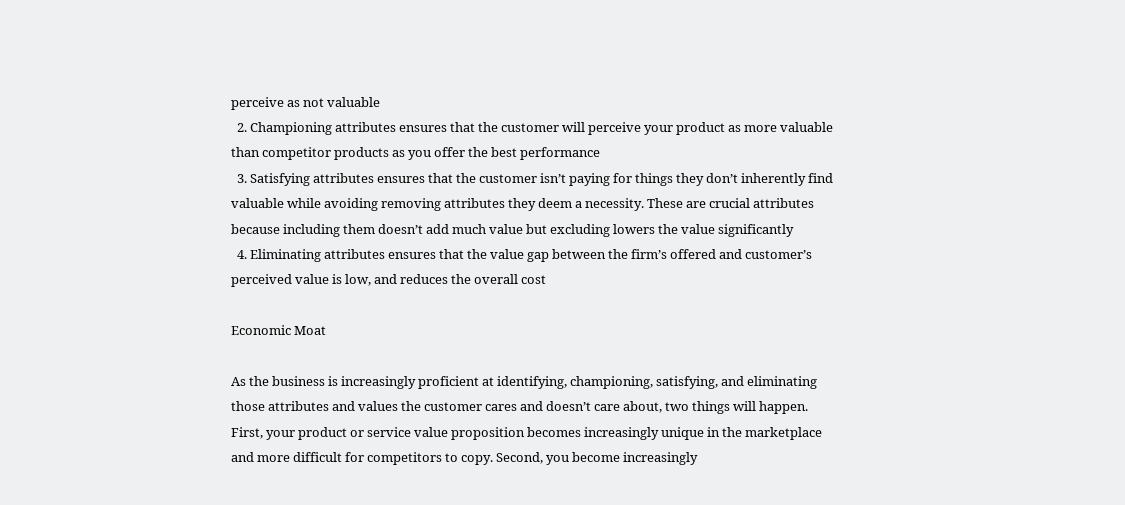perceive as not valuable
  2. Championing attributes ensures that the customer will perceive your product as more valuable than competitor products as you offer the best performance
  3. Satisfying attributes ensures that the customer isn’t paying for things they don’t inherently find valuable while avoiding removing attributes they deem a necessity. These are crucial attributes because including them doesn’t add much value but excluding lowers the value significantly
  4. Eliminating attributes ensures that the value gap between the firm’s offered and customer’s perceived value is low, and reduces the overall cost

Economic Moat

As the business is increasingly proficient at identifying, championing, satisfying, and eliminating those attributes and values the customer cares and doesn’t care about, two things will happen. First, your product or service value proposition becomes increasingly unique in the marketplace and more difficult for competitors to copy. Second, you become increasingly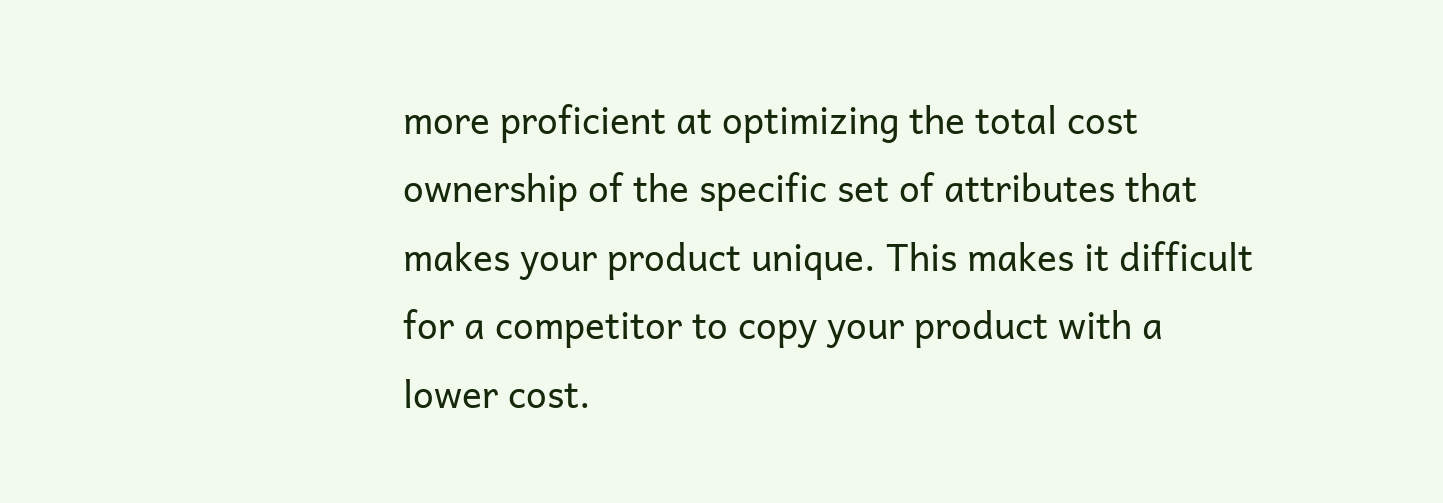more proficient at optimizing the total cost ownership of the specific set of attributes that makes your product unique. This makes it difficult for a competitor to copy your product with a lower cost.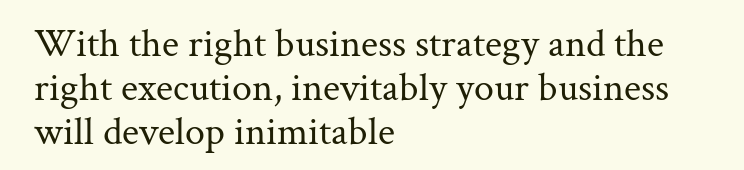With the right business strategy and the right execution, inevitably your business will develop inimitable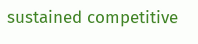sustained competitive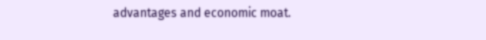advantages and economic moat.